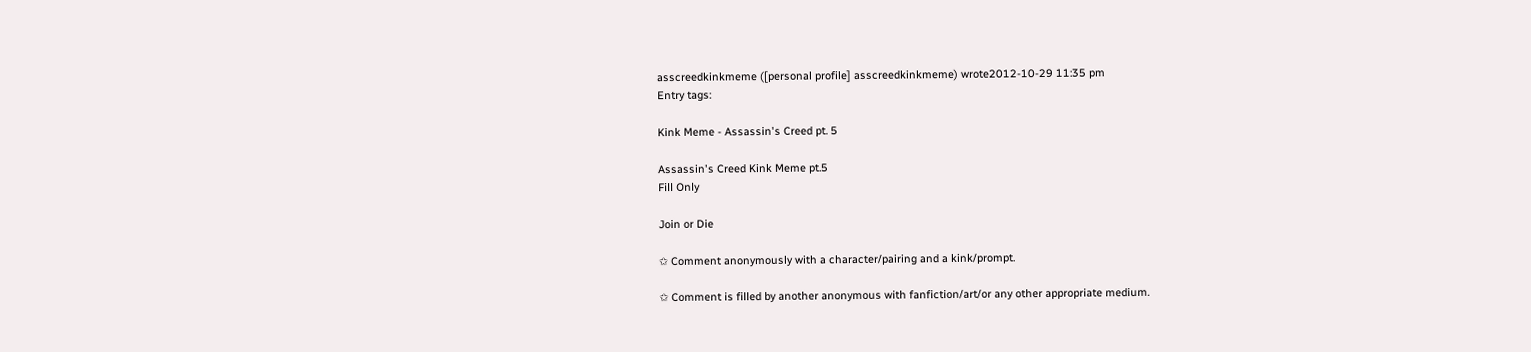asscreedkinkmeme ([personal profile] asscreedkinkmeme) wrote2012-10-29 11:35 pm
Entry tags:

Kink Meme - Assassin's Creed pt. 5

Assassin's Creed Kink Meme pt.5
Fill Only

Join or Die

✩ Comment anonymously with a character/pairing and a kink/prompt.

✩ Comment is filled by another anonymous with fanfiction/art/or any other appropriate medium.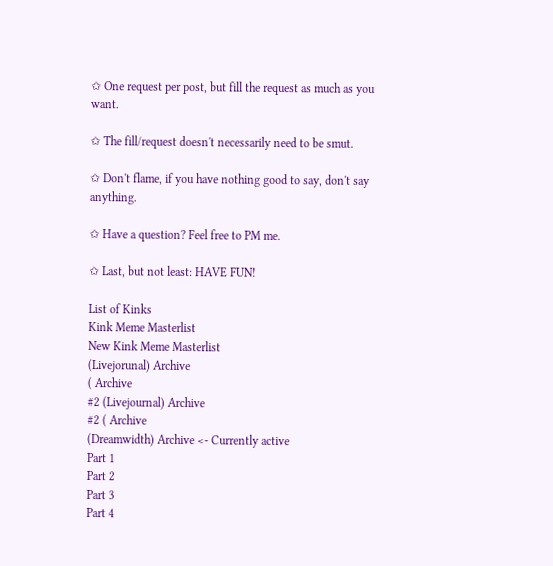✩ One request per post, but fill the request as much as you want.

✩ The fill/request doesn't necessarily need to be smut.

✩ Don't flame, if you have nothing good to say, don't say anything.

✩ Have a question? Feel free to PM me.

✩ Last, but not least: HAVE FUN!

List of Kinks
Kink Meme Masterlist
New Kink Meme Masterlist
(Livejorunal) Archive
( Archive
#2 (Livejournal) Archive
#2 ( Archive
(Dreamwidth) Archive <- Currently active
Part 1
Part 2
Part 3
Part 4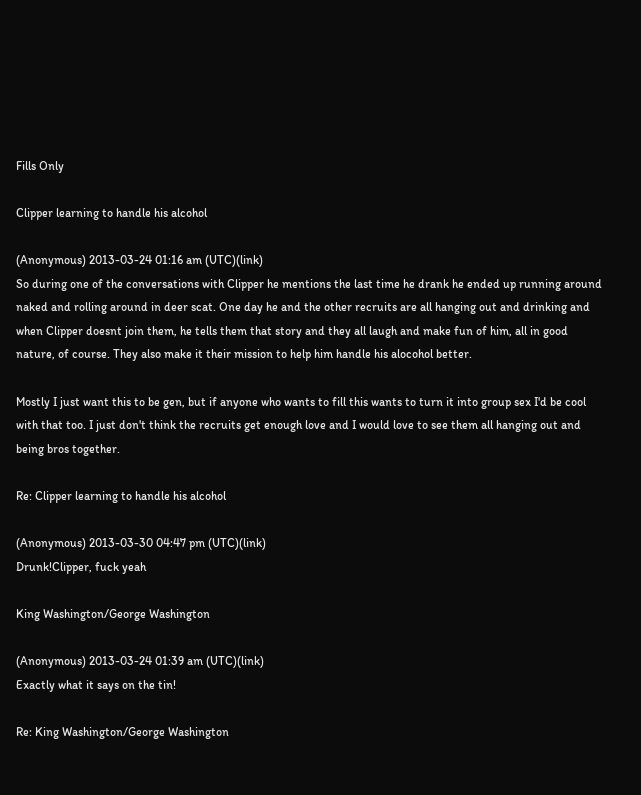Fills Only

Clipper learning to handle his alcohol

(Anonymous) 2013-03-24 01:16 am (UTC)(link)
So during one of the conversations with Clipper he mentions the last time he drank he ended up running around naked and rolling around in deer scat. One day he and the other recruits are all hanging out and drinking and when Clipper doesnt join them, he tells them that story and they all laugh and make fun of him, all in good nature, of course. They also make it their mission to help him handle his alocohol better.

Mostly I just want this to be gen, but if anyone who wants to fill this wants to turn it into group sex I'd be cool with that too. I just don't think the recruits get enough love and I would love to see them all hanging out and being bros together.

Re: Clipper learning to handle his alcohol

(Anonymous) 2013-03-30 04:47 pm (UTC)(link)
Drunk!Clipper, fuck yeah

King Washington/George Washington

(Anonymous) 2013-03-24 01:39 am (UTC)(link)
Exactly what it says on the tin!

Re: King Washington/George Washington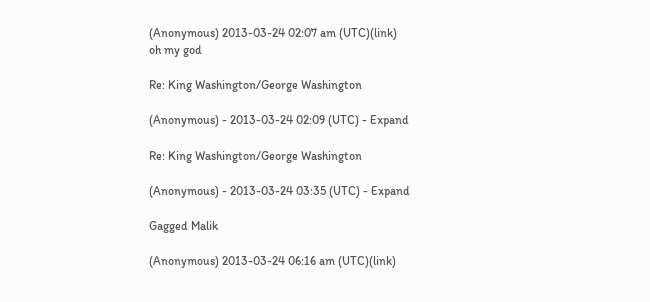(Anonymous) 2013-03-24 02:07 am (UTC)(link)
oh my god

Re: King Washington/George Washington

(Anonymous) - 2013-03-24 02:09 (UTC) - Expand

Re: King Washington/George Washington

(Anonymous) - 2013-03-24 03:35 (UTC) - Expand

Gagged Malik

(Anonymous) 2013-03-24 06:16 am (UTC)(link)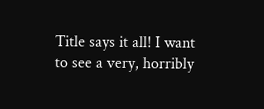Title says it all! I want to see a very, horribly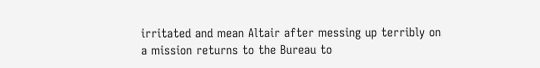irritated and mean Altair after messing up terribly on a mission returns to the Bureau to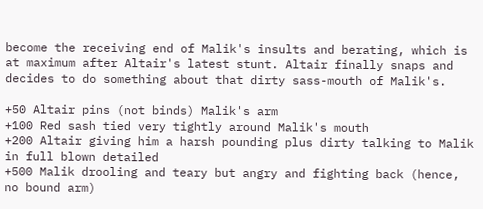become the receiving end of Malik's insults and berating, which is at maximum after Altair's latest stunt. Altair finally snaps and decides to do something about that dirty sass-mouth of Malik's.

+50 Altair pins (not binds) Malik's arm
+100 Red sash tied very tightly around Malik's mouth
+200 Altair giving him a harsh pounding plus dirty talking to Malik in full blown detailed
+500 Malik drooling and teary but angry and fighting back (hence, no bound arm)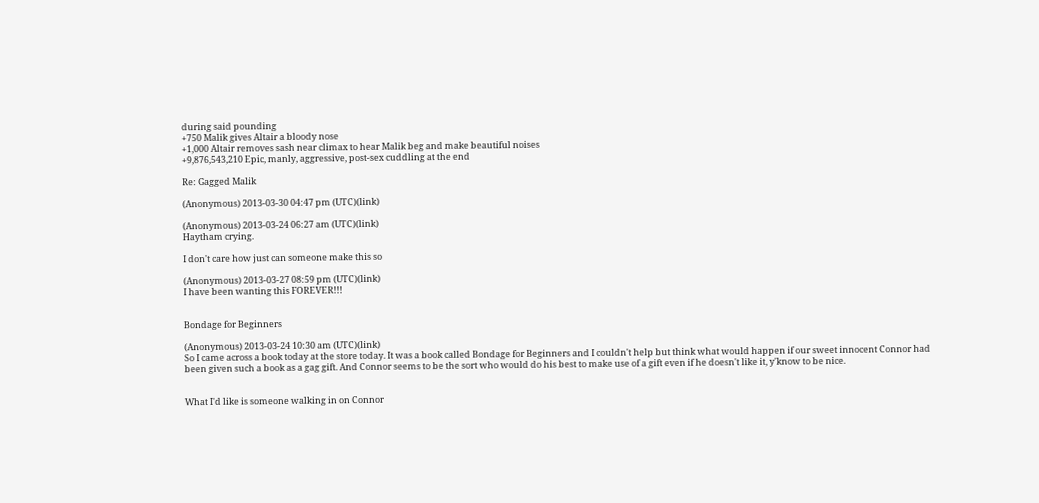during said pounding
+750 Malik gives Altair a bloody nose
+1,000 Altair removes sash near climax to hear Malik beg and make beautiful noises
+9,876,543,210 Epic, manly, aggressive, post-sex cuddling at the end

Re: Gagged Malik

(Anonymous) 2013-03-30 04:47 pm (UTC)(link)

(Anonymous) 2013-03-24 06:27 am (UTC)(link)
Haytham crying.

I don't care how just can someone make this so

(Anonymous) 2013-03-27 08:59 pm (UTC)(link)
I have been wanting this FOREVER!!!


Bondage for Beginners

(Anonymous) 2013-03-24 10:30 am (UTC)(link)
So I came across a book today at the store today. It was a book called Bondage for Beginners and I couldn't help but think what would happen if our sweet innocent Connor had been given such a book as a gag gift. And Connor seems to be the sort who would do his best to make use of a gift even if he doesn't like it, y'know to be nice.


What I'd like is someone walking in on Connor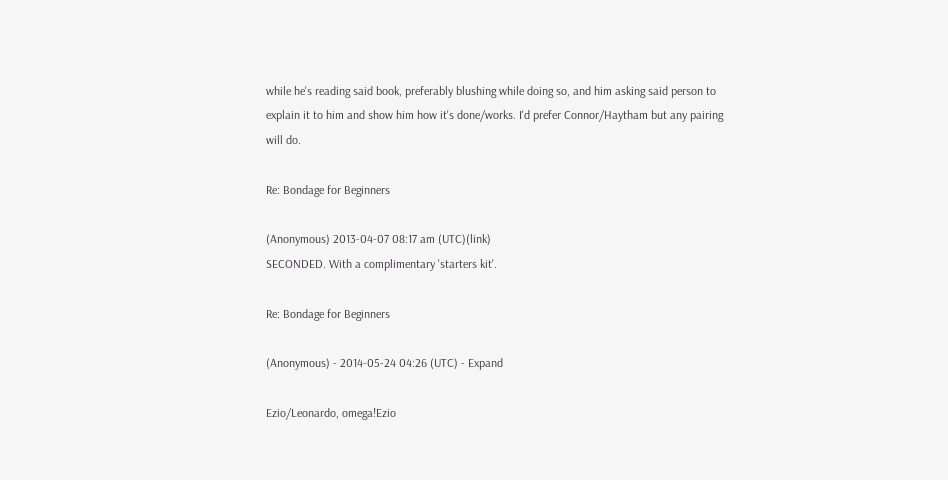while he's reading said book, preferably blushing while doing so, and him asking said person to explain it to him and show him how it's done/works. I'd prefer Connor/Haytham but any pairing will do.

Re: Bondage for Beginners

(Anonymous) 2013-04-07 08:17 am (UTC)(link)
SECONDED. With a complimentary 'starters kit'.

Re: Bondage for Beginners

(Anonymous) - 2014-05-24 04:26 (UTC) - Expand

Ezio/Leonardo, omega!Ezio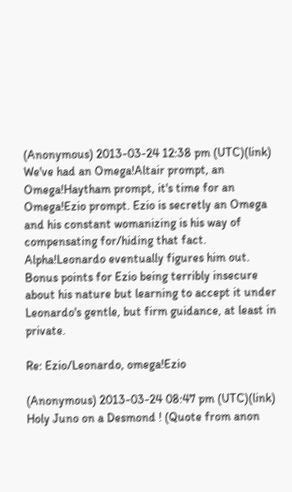(Anonymous) 2013-03-24 12:38 pm (UTC)(link)
We've had an Omega!Altair prompt, an Omega!Haytham prompt, it's time for an Omega!Ezio prompt. Ezio is secretly an Omega and his constant womanizing is his way of compensating for/hiding that fact. Alpha!Leonardo eventually figures him out. Bonus points for Ezio being terribly insecure about his nature but learning to accept it under Leonardo's gentle, but firm guidance, at least in private.

Re: Ezio/Leonardo, omega!Ezio

(Anonymous) 2013-03-24 08:47 pm (UTC)(link)
Holy Juno on a Desmond ! (Quote from anon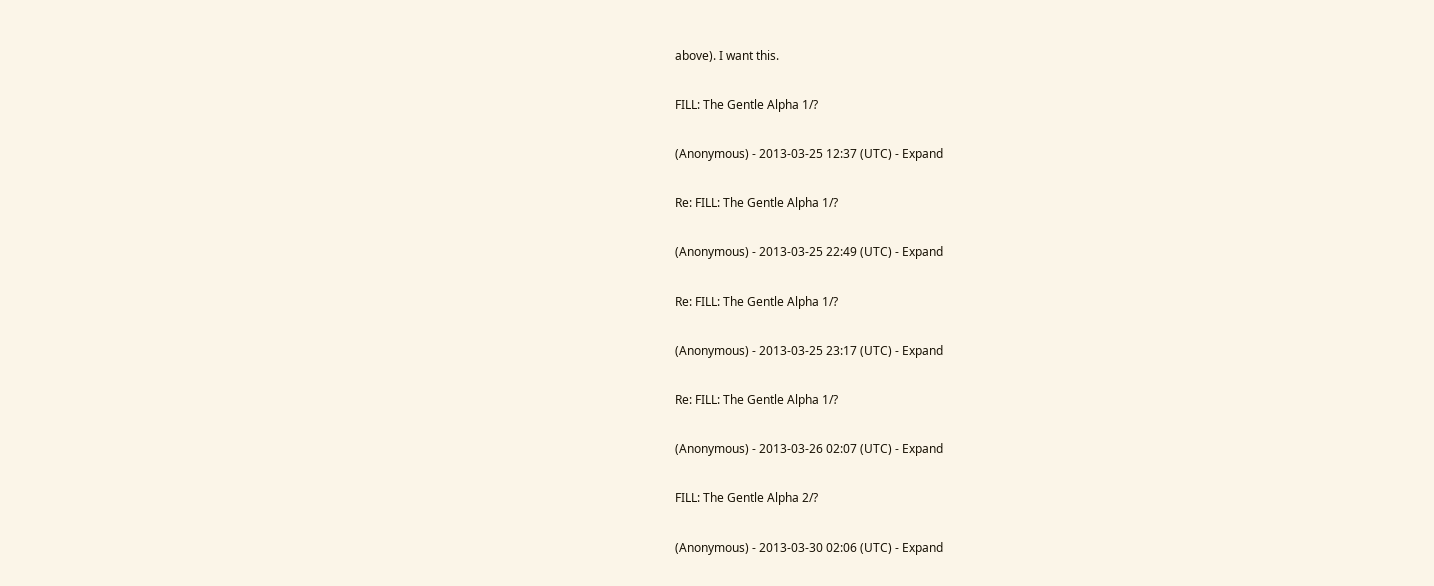above). I want this.

FILL: The Gentle Alpha 1/?

(Anonymous) - 2013-03-25 12:37 (UTC) - Expand

Re: FILL: The Gentle Alpha 1/?

(Anonymous) - 2013-03-25 22:49 (UTC) - Expand

Re: FILL: The Gentle Alpha 1/?

(Anonymous) - 2013-03-25 23:17 (UTC) - Expand

Re: FILL: The Gentle Alpha 1/?

(Anonymous) - 2013-03-26 02:07 (UTC) - Expand

FILL: The Gentle Alpha 2/?

(Anonymous) - 2013-03-30 02:06 (UTC) - Expand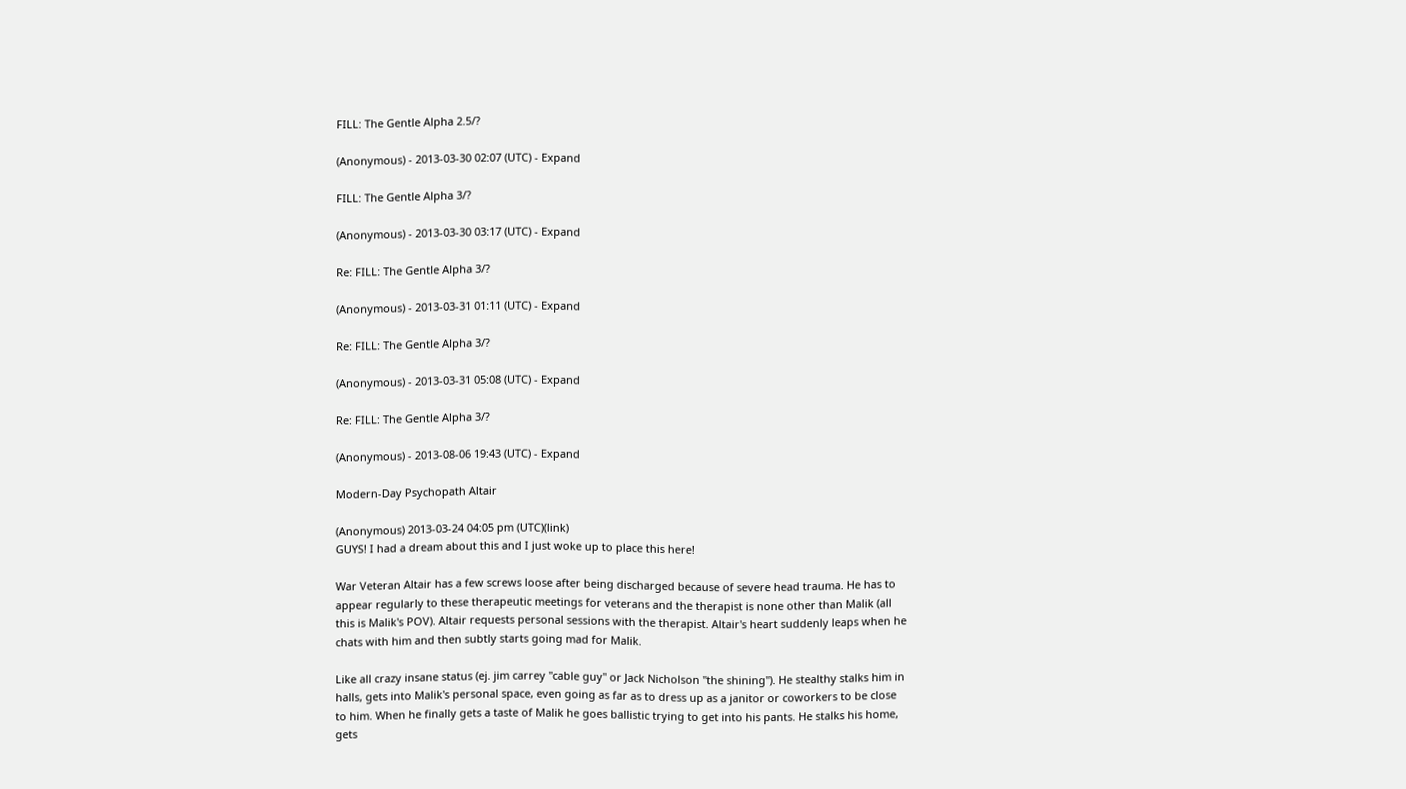FILL: The Gentle Alpha 2.5/?

(Anonymous) - 2013-03-30 02:07 (UTC) - Expand

FILL: The Gentle Alpha 3/?

(Anonymous) - 2013-03-30 03:17 (UTC) - Expand

Re: FILL: The Gentle Alpha 3/?

(Anonymous) - 2013-03-31 01:11 (UTC) - Expand

Re: FILL: The Gentle Alpha 3/?

(Anonymous) - 2013-03-31 05:08 (UTC) - Expand

Re: FILL: The Gentle Alpha 3/?

(Anonymous) - 2013-08-06 19:43 (UTC) - Expand

Modern-Day Psychopath Altair

(Anonymous) 2013-03-24 04:05 pm (UTC)(link)
GUYS! I had a dream about this and I just woke up to place this here!

War Veteran Altair has a few screws loose after being discharged because of severe head trauma. He has to appear regularly to these therapeutic meetings for veterans and the therapist is none other than Malik (all this is Malik's POV). Altair requests personal sessions with the therapist. Altair's heart suddenly leaps when he chats with him and then subtly starts going mad for Malik.

Like all crazy insane status (ej. jim carrey "cable guy" or Jack Nicholson "the shining"). He stealthy stalks him in halls, gets into Malik's personal space, even going as far as to dress up as a janitor or coworkers to be close to him. When he finally gets a taste of Malik he goes ballistic trying to get into his pants. He stalks his home, gets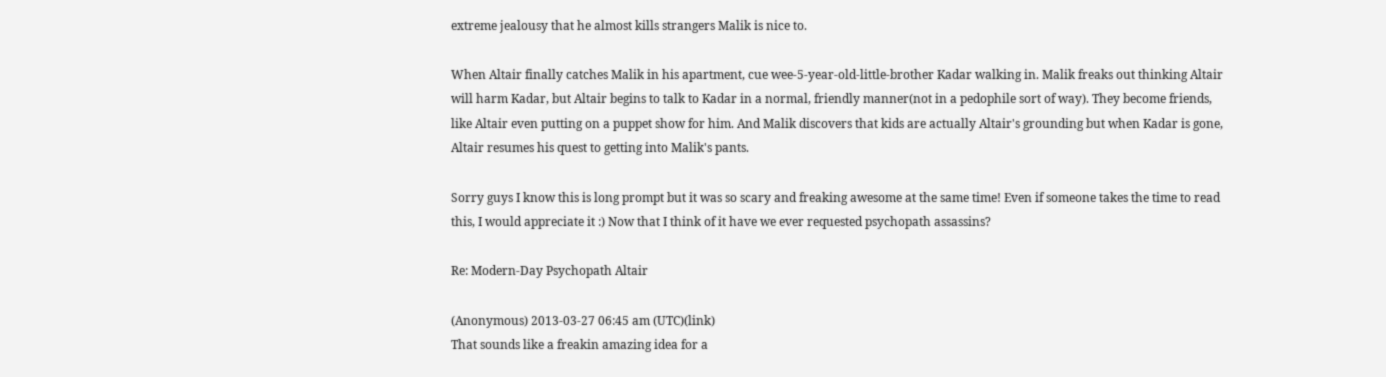extreme jealousy that he almost kills strangers Malik is nice to.

When Altair finally catches Malik in his apartment, cue wee-5-year-old-little-brother Kadar walking in. Malik freaks out thinking Altair will harm Kadar, but Altair begins to talk to Kadar in a normal, friendly manner(not in a pedophile sort of way). They become friends, like Altair even putting on a puppet show for him. And Malik discovers that kids are actually Altair's grounding but when Kadar is gone, Altair resumes his quest to getting into Malik's pants.

Sorry guys I know this is long prompt but it was so scary and freaking awesome at the same time! Even if someone takes the time to read this, I would appreciate it :) Now that I think of it have we ever requested psychopath assassins?

Re: Modern-Day Psychopath Altair

(Anonymous) 2013-03-27 06:45 am (UTC)(link)
That sounds like a freakin amazing idea for a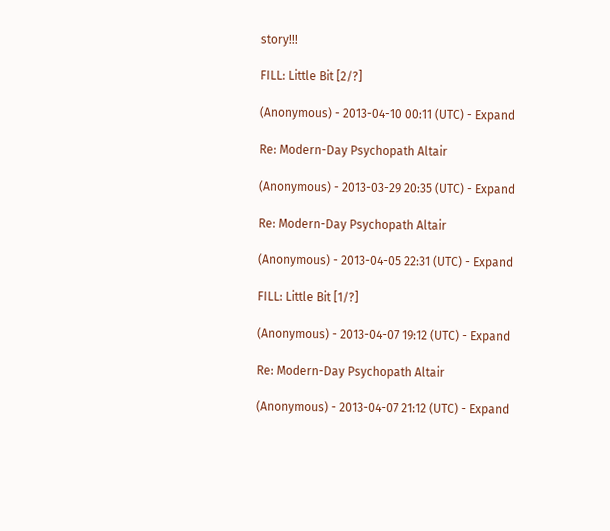story!!!

FILL: Little Bit [2/?]

(Anonymous) - 2013-04-10 00:11 (UTC) - Expand

Re: Modern-Day Psychopath Altair

(Anonymous) - 2013-03-29 20:35 (UTC) - Expand

Re: Modern-Day Psychopath Altair

(Anonymous) - 2013-04-05 22:31 (UTC) - Expand

FILL: Little Bit [1/?]

(Anonymous) - 2013-04-07 19:12 (UTC) - Expand

Re: Modern-Day Psychopath Altair

(Anonymous) - 2013-04-07 21:12 (UTC) - Expand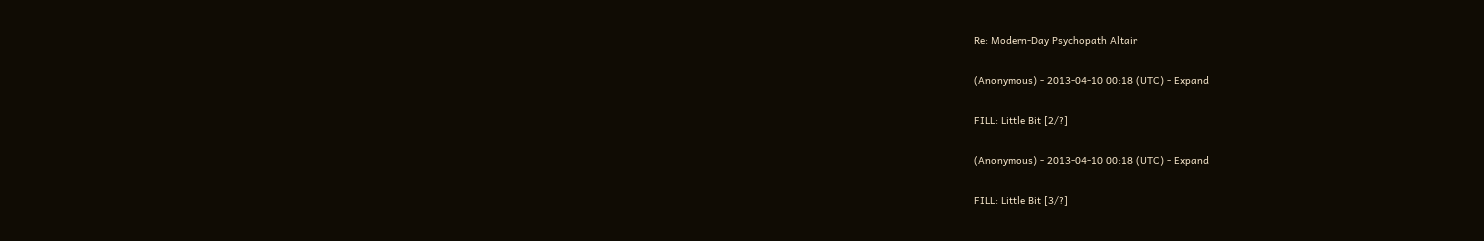Re: Modern-Day Psychopath Altair

(Anonymous) - 2013-04-10 00:18 (UTC) - Expand

FILL: Little Bit [2/?]

(Anonymous) - 2013-04-10 00:18 (UTC) - Expand

FILL: Little Bit [3/?]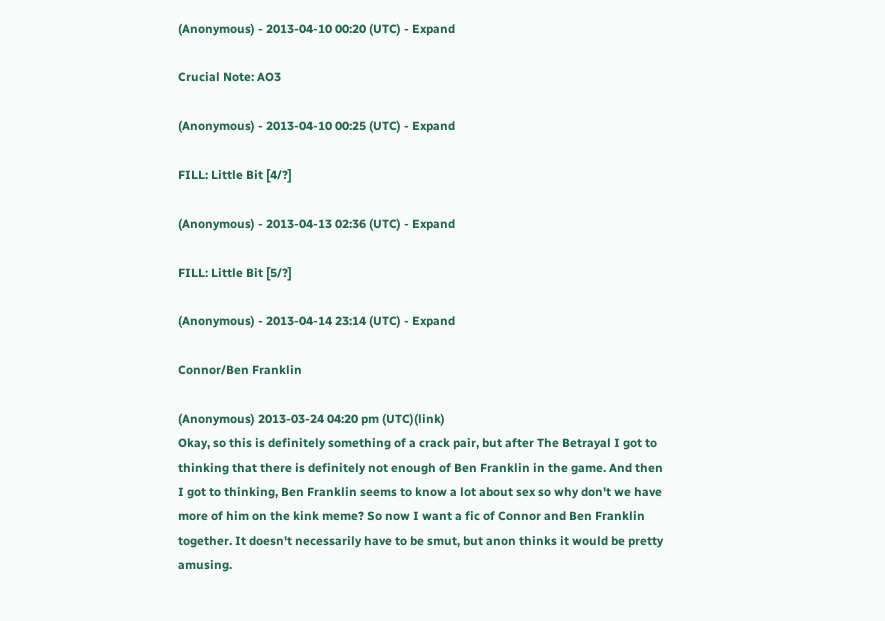(Anonymous) - 2013-04-10 00:20 (UTC) - Expand

Crucial Note: AO3

(Anonymous) - 2013-04-10 00:25 (UTC) - Expand

FILL: Little Bit [4/?]

(Anonymous) - 2013-04-13 02:36 (UTC) - Expand

FILL: Little Bit [5/?]

(Anonymous) - 2013-04-14 23:14 (UTC) - Expand

Connor/Ben Franklin

(Anonymous) 2013-03-24 04:20 pm (UTC)(link)
Okay, so this is definitely something of a crack pair, but after The Betrayal I got to thinking that there is definitely not enough of Ben Franklin in the game. And then I got to thinking, Ben Franklin seems to know a lot about sex so why don't we have more of him on the kink meme? So now I want a fic of Connor and Ben Franklin together. It doesn't necessarily have to be smut, but anon thinks it would be pretty amusing.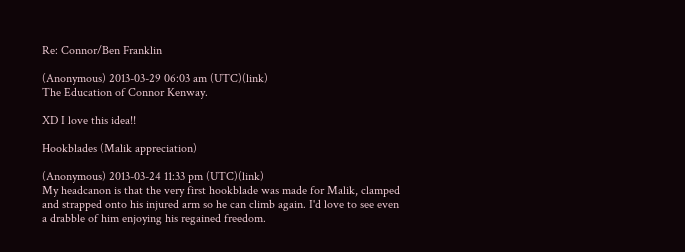Re: Connor/Ben Franklin

(Anonymous) 2013-03-29 06:03 am (UTC)(link)
The Education of Connor Kenway.

XD I love this idea!!

Hookblades (Malik appreciation)

(Anonymous) 2013-03-24 11:33 pm (UTC)(link)
My headcanon is that the very first hookblade was made for Malik, clamped and strapped onto his injured arm so he can climb again. I'd love to see even a drabble of him enjoying his regained freedom.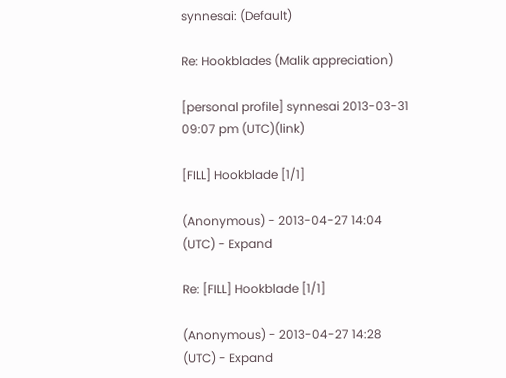synnesai: (Default)

Re: Hookblades (Malik appreciation)

[personal profile] synnesai 2013-03-31 09:07 pm (UTC)(link)

[FILL] Hookblade [1/1]

(Anonymous) - 2013-04-27 14:04 (UTC) - Expand

Re: [FILL] Hookblade [1/1]

(Anonymous) - 2013-04-27 14:28 (UTC) - Expand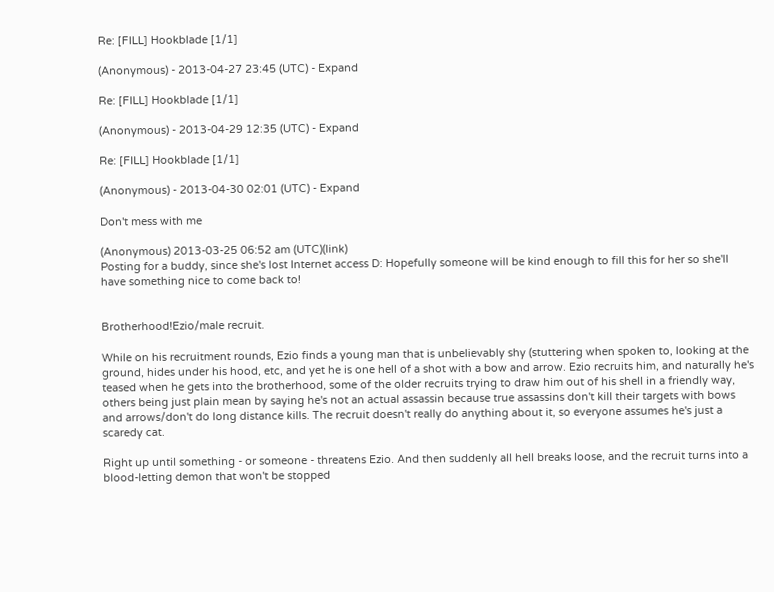Re: [FILL] Hookblade [1/1]

(Anonymous) - 2013-04-27 23:45 (UTC) - Expand

Re: [FILL] Hookblade [1/1]

(Anonymous) - 2013-04-29 12:35 (UTC) - Expand

Re: [FILL] Hookblade [1/1]

(Anonymous) - 2013-04-30 02:01 (UTC) - Expand

Don't mess with me

(Anonymous) 2013-03-25 06:52 am (UTC)(link)
Posting for a buddy, since she's lost Internet access D: Hopefully someone will be kind enough to fill this for her so she'll have something nice to come back to!


Brotherhood!Ezio/male recruit.

While on his recruitment rounds, Ezio finds a young man that is unbelievably shy (stuttering when spoken to, looking at the ground, hides under his hood, etc, and yet he is one hell of a shot with a bow and arrow. Ezio recruits him, and naturally he's teased when he gets into the brotherhood, some of the older recruits trying to draw him out of his shell in a friendly way, others being just plain mean by saying he's not an actual assassin because true assassins don't kill their targets with bows and arrows/don't do long distance kills. The recruit doesn't really do anything about it, so everyone assumes he's just a scaredy cat.

Right up until something - or someone - threatens Ezio. And then suddenly all hell breaks loose, and the recruit turns into a blood-letting demon that won't be stopped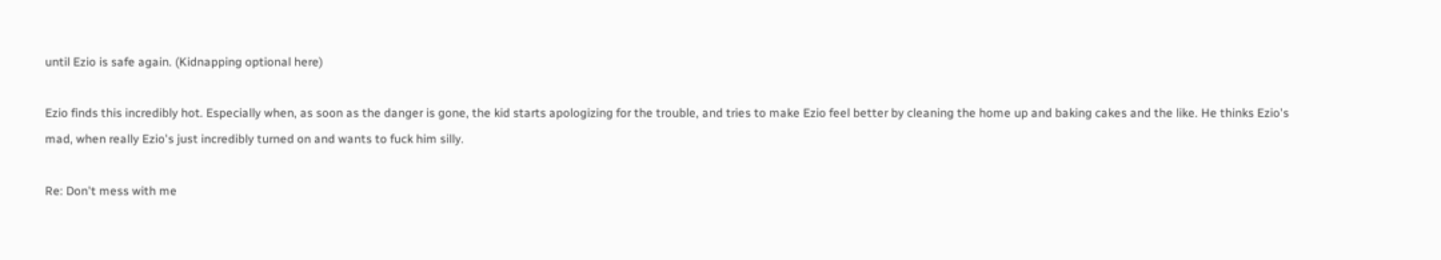until Ezio is safe again. (Kidnapping optional here)

Ezio finds this incredibly hot. Especially when, as soon as the danger is gone, the kid starts apologizing for the trouble, and tries to make Ezio feel better by cleaning the home up and baking cakes and the like. He thinks Ezio's mad, when really Ezio's just incredibly turned on and wants to fuck him silly.

Re: Don't mess with me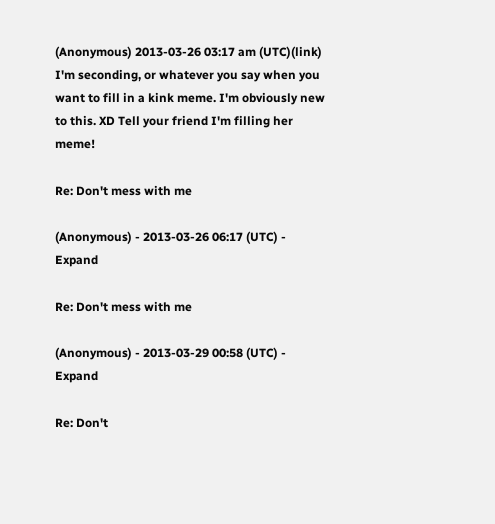(Anonymous) 2013-03-26 03:17 am (UTC)(link)
I'm seconding, or whatever you say when you want to fill in a kink meme. I'm obviously new to this. XD Tell your friend I'm filling her meme!

Re: Don't mess with me

(Anonymous) - 2013-03-26 06:17 (UTC) - Expand

Re: Don't mess with me

(Anonymous) - 2013-03-29 00:58 (UTC) - Expand

Re: Don't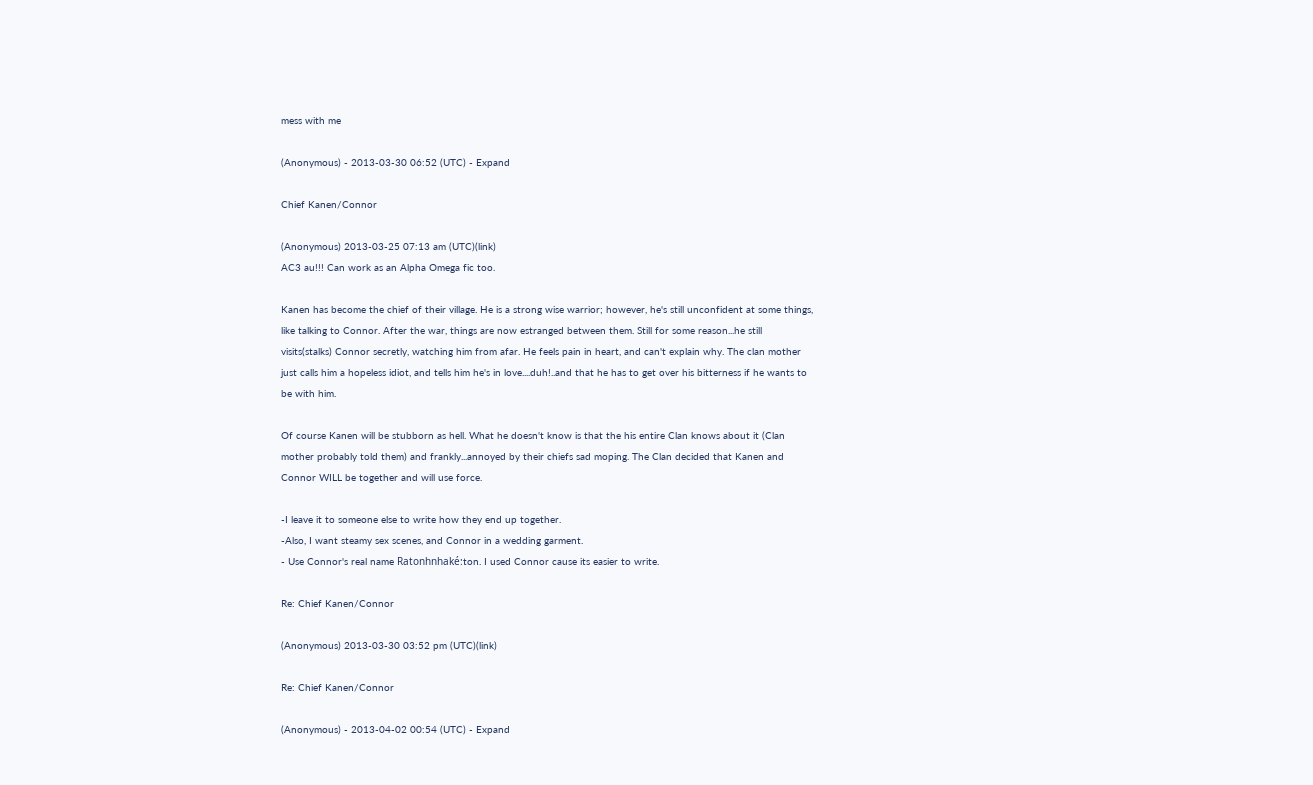mess with me

(Anonymous) - 2013-03-30 06:52 (UTC) - Expand

Chief Kanen/Connor

(Anonymous) 2013-03-25 07:13 am (UTC)(link)
AC3 au!!! Can work as an Alpha Omega fic too.

Kanen has become the chief of their village. He is a strong wise warrior; however, he's still unconfident at some things, like talking to Connor. After the war, things are now estranged between them. Still for some reason...he still visits(stalks) Connor secretly, watching him from afar. He feels pain in heart, and can't explain why. The clan mother just calls him a hopeless idiot, and tells him he's in love....duh!..and that he has to get over his bitterness if he wants to be with him.

Of course Kanen will be stubborn as hell. What he doesn't know is that the his entire Clan knows about it (Clan mother probably told them) and frankly...annoyed by their chiefs sad moping. The Clan decided that Kanen and Connor WILL be together and will use force.

-I leave it to someone else to write how they end up together.
-Also, I want steamy sex scenes, and Connor in a wedding garment.
- Use Connor's real name Ratonhnhaké:ton. I used Connor cause its easier to write.

Re: Chief Kanen/Connor

(Anonymous) 2013-03-30 03:52 pm (UTC)(link)

Re: Chief Kanen/Connor

(Anonymous) - 2013-04-02 00:54 (UTC) - Expand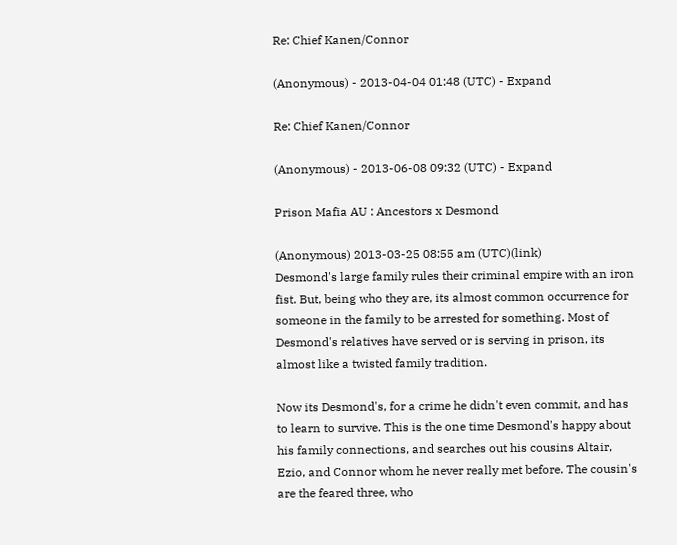Re: Chief Kanen/Connor

(Anonymous) - 2013-04-04 01:48 (UTC) - Expand

Re: Chief Kanen/Connor

(Anonymous) - 2013-06-08 09:32 (UTC) - Expand

Prison Mafia AU : Ancestors x Desmond

(Anonymous) 2013-03-25 08:55 am (UTC)(link)
Desmond's large family rules their criminal empire with an iron fist. But, being who they are, its almost common occurrence for someone in the family to be arrested for something. Most of Desmond's relatives have served or is serving in prison, its almost like a twisted family tradition.

Now its Desmond's, for a crime he didn't even commit, and has to learn to survive. This is the one time Desmond's happy about his family connections, and searches out his cousins Altair, Ezio, and Connor whom he never really met before. The cousin's are the feared three, who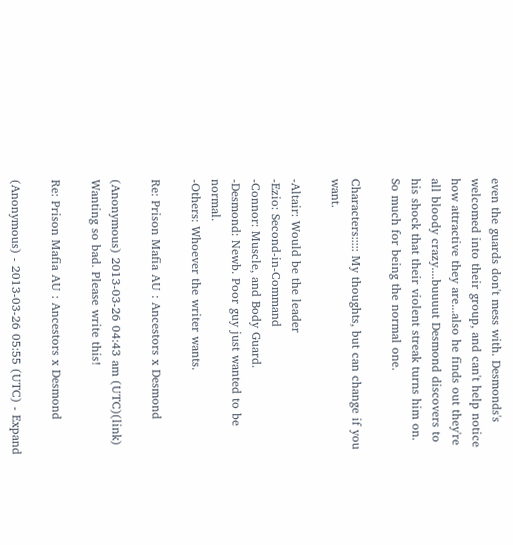even the guards don't mess with. Desmonds's welcomed into their group, and can't help notice how attractive they are...also he finds out they're all bloody crazy....buuuut Desmond discovers to his shock that their violent streak turns him on. So much for being the normal one.

Characters::::: My thoughts, but can change if you want.

-Altair: Would be the leader
-Ezio: Second-in-Command
-Connor: Muscle, and Body Guard.
-Desmond: Newb. Poor guy just wanted to be normal.
-Others: Whoever the writer wants.

Re: Prison Mafia AU : Ancestors x Desmond

(Anonymous) 2013-03-26 04:43 am (UTC)(link)
Wanting so bad. Please write this!

Re: Prison Mafia AU : Ancestors x Desmond

(Anonymous) - 2013-03-26 05:55 (UTC) - Expand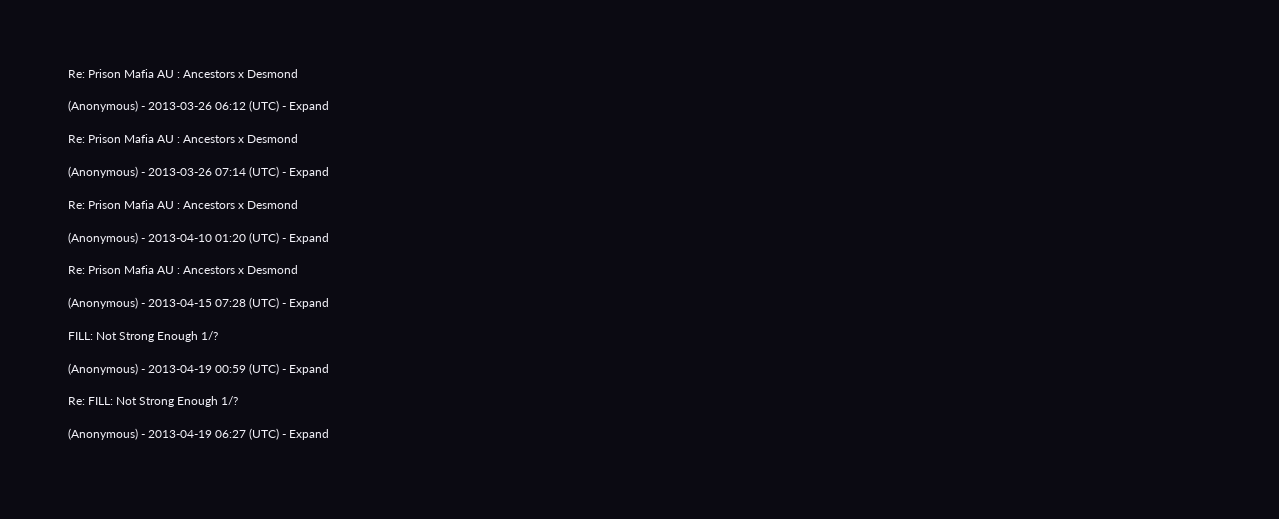Re: Prison Mafia AU : Ancestors x Desmond

(Anonymous) - 2013-03-26 06:12 (UTC) - Expand

Re: Prison Mafia AU : Ancestors x Desmond

(Anonymous) - 2013-03-26 07:14 (UTC) - Expand

Re: Prison Mafia AU : Ancestors x Desmond

(Anonymous) - 2013-04-10 01:20 (UTC) - Expand

Re: Prison Mafia AU : Ancestors x Desmond

(Anonymous) - 2013-04-15 07:28 (UTC) - Expand

FILL: Not Strong Enough 1/?

(Anonymous) - 2013-04-19 00:59 (UTC) - Expand

Re: FILL: Not Strong Enough 1/?

(Anonymous) - 2013-04-19 06:27 (UTC) - Expand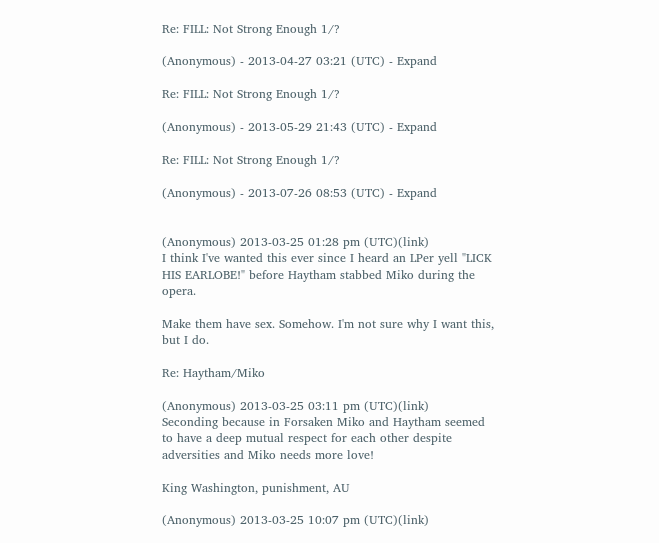Re: FILL: Not Strong Enough 1/?

(Anonymous) - 2013-04-27 03:21 (UTC) - Expand

Re: FILL: Not Strong Enough 1/?

(Anonymous) - 2013-05-29 21:43 (UTC) - Expand

Re: FILL: Not Strong Enough 1/?

(Anonymous) - 2013-07-26 08:53 (UTC) - Expand


(Anonymous) 2013-03-25 01:28 pm (UTC)(link)
I think I've wanted this ever since I heard an LPer yell "LICK HIS EARLOBE!" before Haytham stabbed Miko during the opera.

Make them have sex. Somehow. I'm not sure why I want this, but I do.

Re: Haytham/Miko

(Anonymous) 2013-03-25 03:11 pm (UTC)(link)
Seconding because in Forsaken Miko and Haytham seemed to have a deep mutual respect for each other despite adversities and Miko needs more love!

King Washington, punishment, AU

(Anonymous) 2013-03-25 10:07 pm (UTC)(link)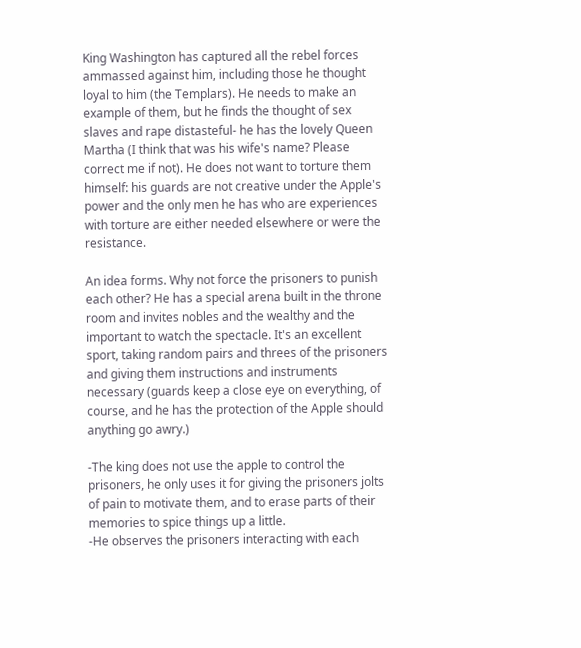King Washington has captured all the rebel forces ammassed against him, including those he thought loyal to him (the Templars). He needs to make an example of them, but he finds the thought of sex slaves and rape distasteful- he has the lovely Queen Martha (I think that was his wife's name? Please correct me if not). He does not want to torture them himself: his guards are not creative under the Apple's power and the only men he has who are experiences with torture are either needed elsewhere or were the resistance.

An idea forms. Why not force the prisoners to punish each other? He has a special arena built in the throne room and invites nobles and the wealthy and the important to watch the spectacle. It's an excellent sport, taking random pairs and threes of the prisoners and giving them instructions and instruments necessary (guards keep a close eye on everything, of course, and he has the protection of the Apple should anything go awry.)

-The king does not use the apple to control the prisoners, he only uses it for giving the prisoners jolts of pain to motivate them, and to erase parts of their memories to spice things up a little.
-He observes the prisoners interacting with each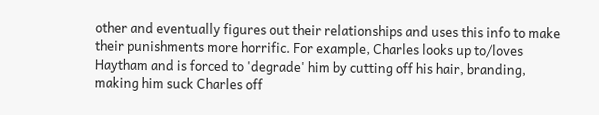other and eventually figures out their relationships and uses this info to make their punishments more horrific. For example, Charles looks up to/loves Haytham and is forced to 'degrade' him by cutting off his hair, branding, making him suck Charles off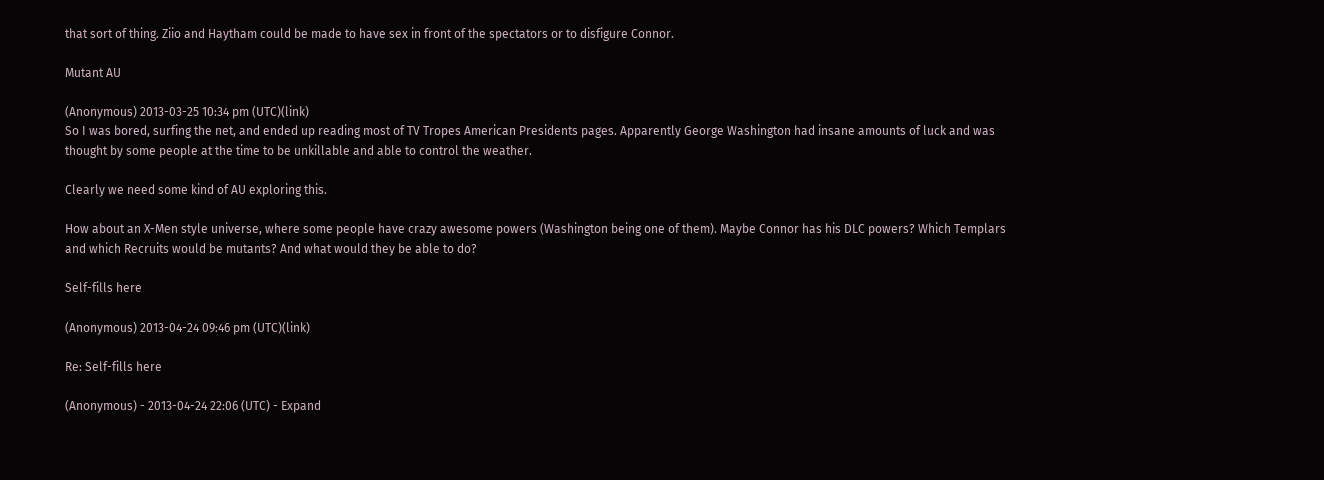that sort of thing. Ziio and Haytham could be made to have sex in front of the spectators or to disfigure Connor.

Mutant AU

(Anonymous) 2013-03-25 10:34 pm (UTC)(link)
So I was bored, surfing the net, and ended up reading most of TV Tropes American Presidents pages. Apparently George Washington had insane amounts of luck and was thought by some people at the time to be unkillable and able to control the weather.

Clearly we need some kind of AU exploring this.

How about an X-Men style universe, where some people have crazy awesome powers (Washington being one of them). Maybe Connor has his DLC powers? Which Templars and which Recruits would be mutants? And what would they be able to do?

Self-fills here

(Anonymous) 2013-04-24 09:46 pm (UTC)(link)

Re: Self-fills here

(Anonymous) - 2013-04-24 22:06 (UTC) - Expand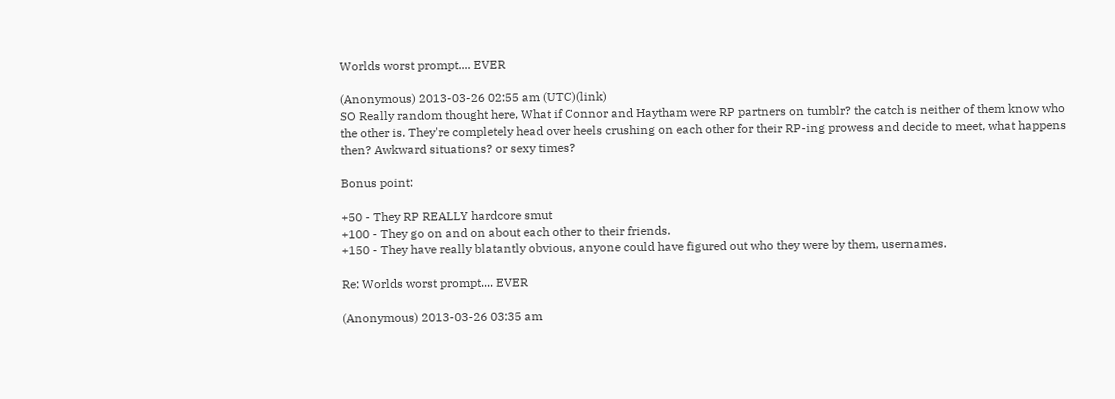Worlds worst prompt.... EVER

(Anonymous) 2013-03-26 02:55 am (UTC)(link)
SO Really random thought here, What if Connor and Haytham were RP partners on tumblr? the catch is neither of them know who the other is. They're completely head over heels crushing on each other for their RP-ing prowess and decide to meet, what happens then? Awkward situations? or sexy times?

Bonus point:

+50 - They RP REALLY hardcore smut
+100 - They go on and on about each other to their friends.
+150 - They have really blatantly obvious, anyone could have figured out who they were by them, usernames.

Re: Worlds worst prompt.... EVER

(Anonymous) 2013-03-26 03:35 am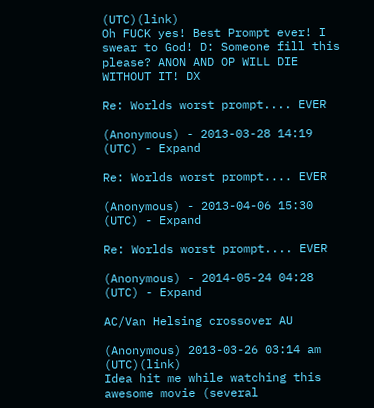(UTC)(link)
Oh FUCK yes! Best Prompt ever! I swear to God! D: Someone fill this please? ANON AND OP WILL DIE WITHOUT IT! DX

Re: Worlds worst prompt.... EVER

(Anonymous) - 2013-03-28 14:19 (UTC) - Expand

Re: Worlds worst prompt.... EVER

(Anonymous) - 2013-04-06 15:30 (UTC) - Expand

Re: Worlds worst prompt.... EVER

(Anonymous) - 2014-05-24 04:28 (UTC) - Expand

AC/Van Helsing crossover AU

(Anonymous) 2013-03-26 03:14 am (UTC)(link)
Idea hit me while watching this awesome movie (several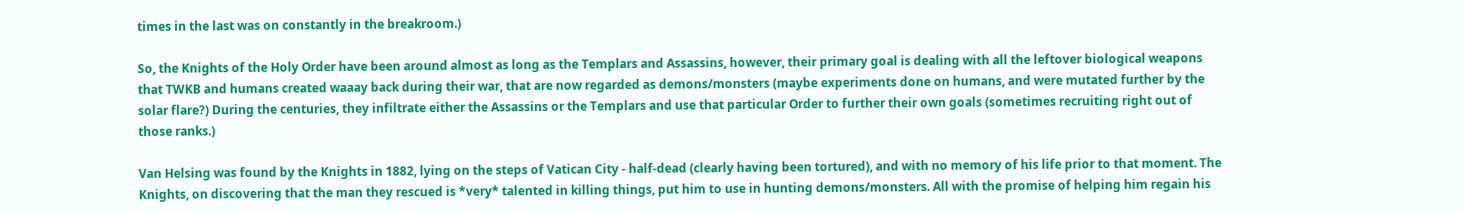times in the last was on constantly in the breakroom.)

So, the Knights of the Holy Order have been around almost as long as the Templars and Assassins, however, their primary goal is dealing with all the leftover biological weapons that TWKB and humans created waaay back during their war, that are now regarded as demons/monsters (maybe experiments done on humans, and were mutated further by the solar flare?) During the centuries, they infiltrate either the Assassins or the Templars and use that particular Order to further their own goals (sometimes recruiting right out of those ranks.)

Van Helsing was found by the Knights in 1882, lying on the steps of Vatican City - half-dead (clearly having been tortured), and with no memory of his life prior to that moment. The Knights, on discovering that the man they rescued is *very* talented in killing things, put him to use in hunting demons/monsters. All with the promise of helping him regain his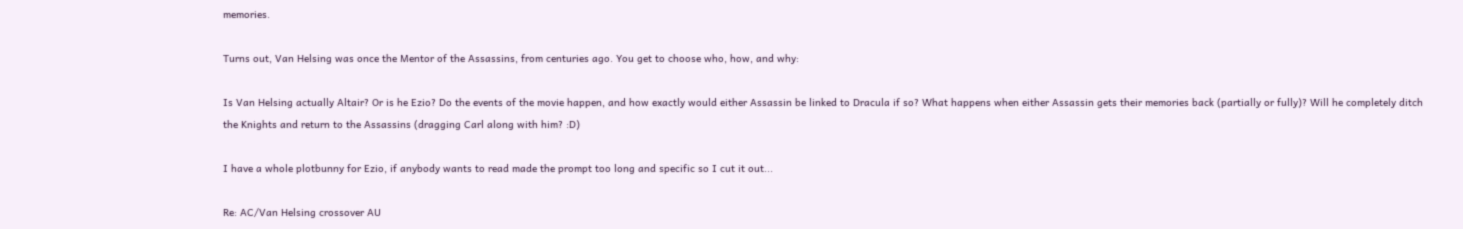memories.

Turns out, Van Helsing was once the Mentor of the Assassins, from centuries ago. You get to choose who, how, and why:

Is Van Helsing actually Altair? Or is he Ezio? Do the events of the movie happen, and how exactly would either Assassin be linked to Dracula if so? What happens when either Assassin gets their memories back (partially or fully)? Will he completely ditch the Knights and return to the Assassins (dragging Carl along with him? :D)

I have a whole plotbunny for Ezio, if anybody wants to read made the prompt too long and specific so I cut it out...

Re: AC/Van Helsing crossover AU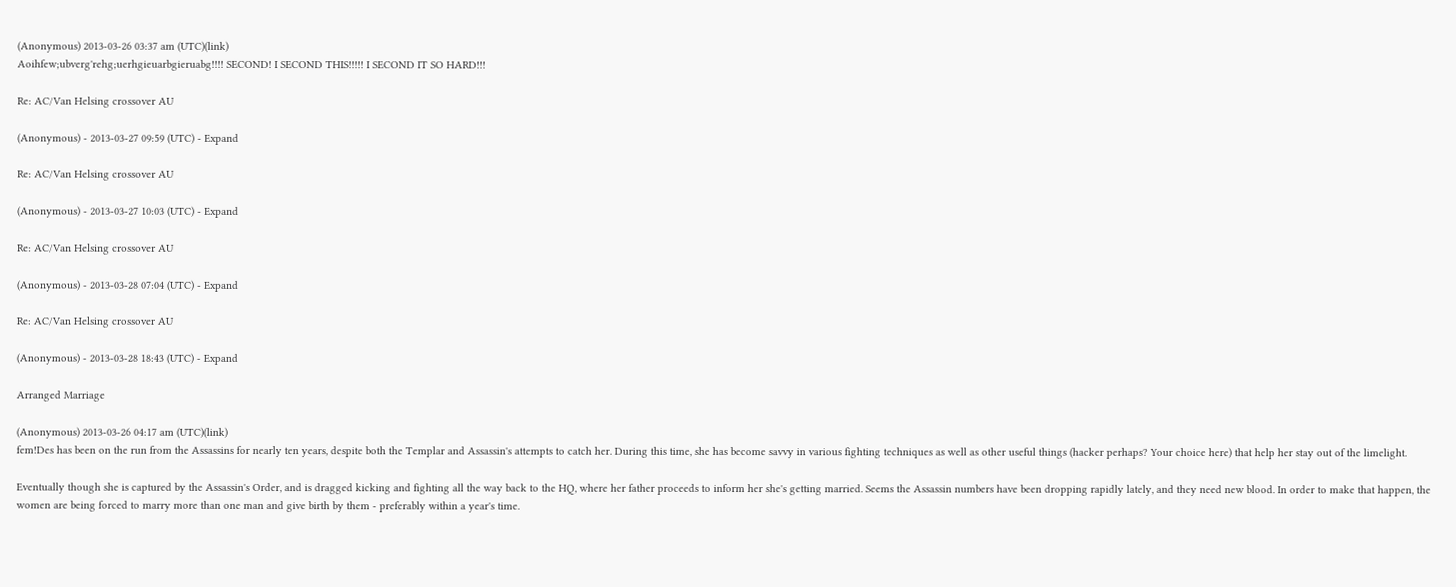(Anonymous) 2013-03-26 03:37 am (UTC)(link)
Aoihfew;ubverg'rehg;uerhgieuarbgieruabg!!!! SECOND! I SECOND THIS!!!!! I SECOND IT SO HARD!!!

Re: AC/Van Helsing crossover AU

(Anonymous) - 2013-03-27 09:59 (UTC) - Expand

Re: AC/Van Helsing crossover AU

(Anonymous) - 2013-03-27 10:03 (UTC) - Expand

Re: AC/Van Helsing crossover AU

(Anonymous) - 2013-03-28 07:04 (UTC) - Expand

Re: AC/Van Helsing crossover AU

(Anonymous) - 2013-03-28 18:43 (UTC) - Expand

Arranged Marriage

(Anonymous) 2013-03-26 04:17 am (UTC)(link)
fem!Des has been on the run from the Assassins for nearly ten years, despite both the Templar and Assassin's attempts to catch her. During this time, she has become savvy in various fighting techniques as well as other useful things (hacker perhaps? Your choice here) that help her stay out of the limelight.

Eventually though she is captured by the Assassin's Order, and is dragged kicking and fighting all the way back to the HQ, where her father proceeds to inform her she's getting married. Seems the Assassin numbers have been dropping rapidly lately, and they need new blood. In order to make that happen, the women are being forced to marry more than one man and give birth by them - preferably within a year's time.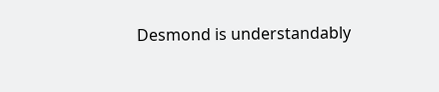Desmond is understandably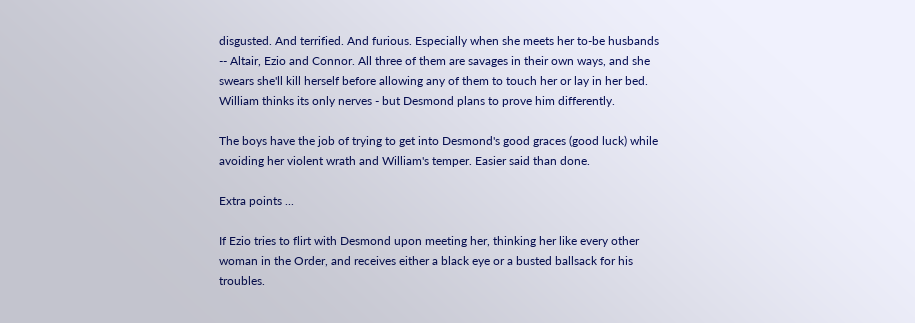disgusted. And terrified. And furious. Especially when she meets her to-be husbands -- Altair, Ezio and Connor. All three of them are savages in their own ways, and she swears she'll kill herself before allowing any of them to touch her or lay in her bed. William thinks its only nerves - but Desmond plans to prove him differently.

The boys have the job of trying to get into Desmond's good graces (good luck) while avoiding her violent wrath and William's temper. Easier said than done.

Extra points ...

If Ezio tries to flirt with Desmond upon meeting her, thinking her like every other woman in the Order, and receives either a black eye or a busted ballsack for his troubles.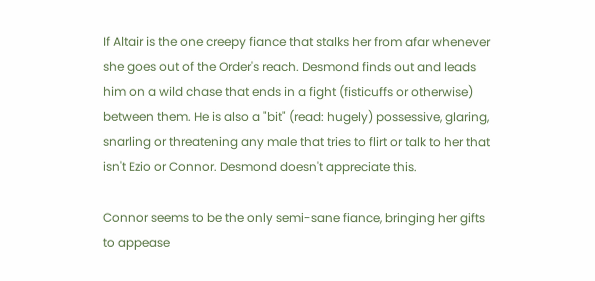If Altair is the one creepy fiance that stalks her from afar whenever she goes out of the Order's reach. Desmond finds out and leads him on a wild chase that ends in a fight (fisticuffs or otherwise) between them. He is also a "bit" (read: hugely) possessive, glaring, snarling or threatening any male that tries to flirt or talk to her that isn't Ezio or Connor. Desmond doesn't appreciate this.

Connor seems to be the only semi-sane fiance, bringing her gifts to appease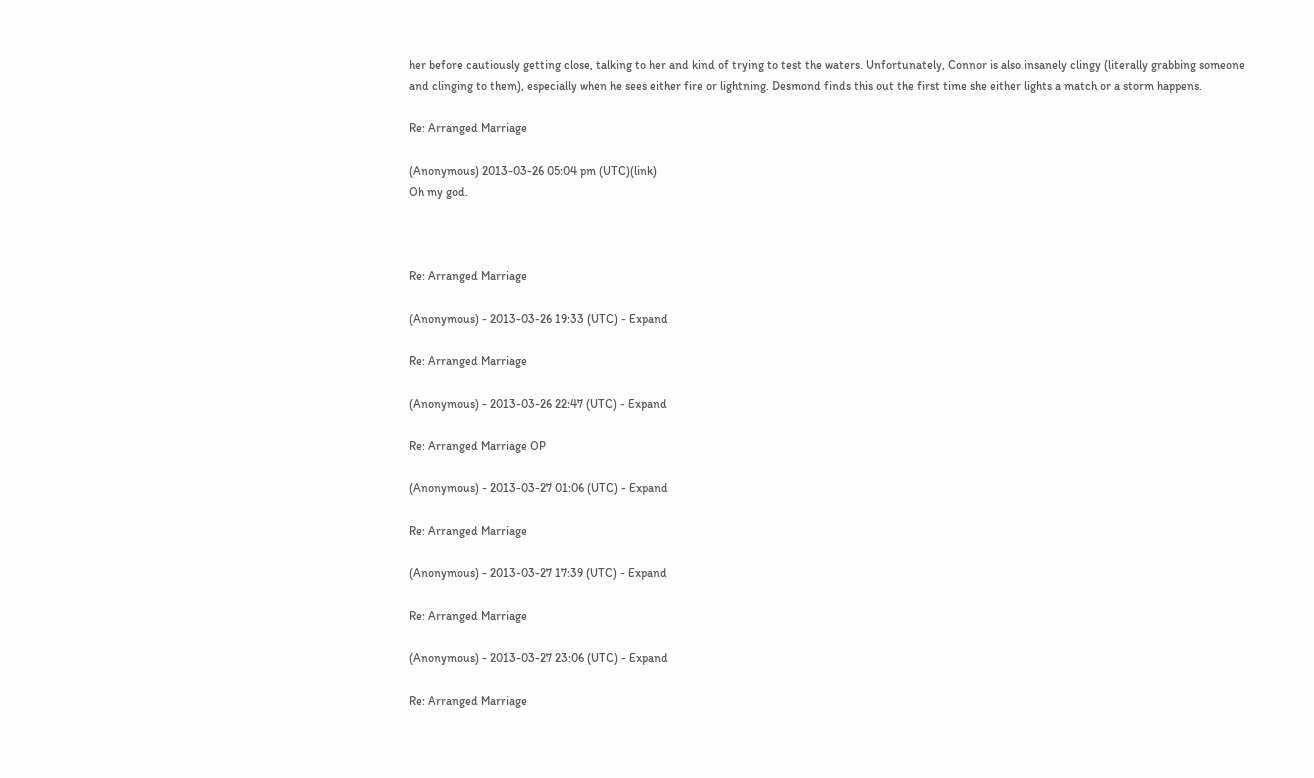her before cautiously getting close, talking to her and kind of trying to test the waters. Unfortunately, Connor is also insanely clingy (literally grabbing someone and clinging to them), especially when he sees either fire or lightning. Desmond finds this out the first time she either lights a match or a storm happens.

Re: Arranged Marriage

(Anonymous) 2013-03-26 05:04 pm (UTC)(link)
Oh my god.



Re: Arranged Marriage

(Anonymous) - 2013-03-26 19:33 (UTC) - Expand

Re: Arranged Marriage

(Anonymous) - 2013-03-26 22:47 (UTC) - Expand

Re: Arranged Marriage OP

(Anonymous) - 2013-03-27 01:06 (UTC) - Expand

Re: Arranged Marriage

(Anonymous) - 2013-03-27 17:39 (UTC) - Expand

Re: Arranged Marriage

(Anonymous) - 2013-03-27 23:06 (UTC) - Expand

Re: Arranged Marriage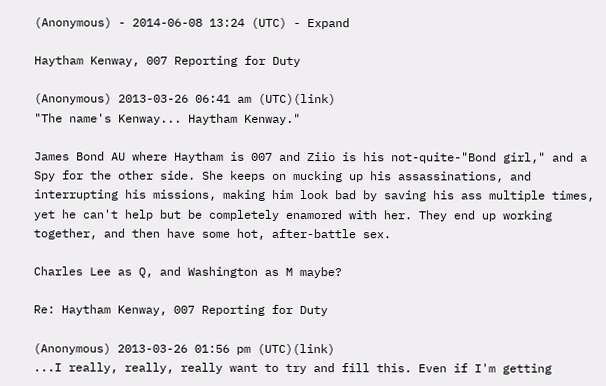(Anonymous) - 2014-06-08 13:24 (UTC) - Expand

Haytham Kenway, 007 Reporting for Duty

(Anonymous) 2013-03-26 06:41 am (UTC)(link)
"The name's Kenway... Haytham Kenway."

James Bond AU where Haytham is 007 and Ziio is his not-quite-"Bond girl," and a Spy for the other side. She keeps on mucking up his assassinations, and interrupting his missions, making him look bad by saving his ass multiple times, yet he can't help but be completely enamored with her. They end up working together, and then have some hot, after-battle sex.

Charles Lee as Q, and Washington as M maybe?

Re: Haytham Kenway, 007 Reporting for Duty

(Anonymous) 2013-03-26 01:56 pm (UTC)(link)
...I really, really, really want to try and fill this. Even if I'm getting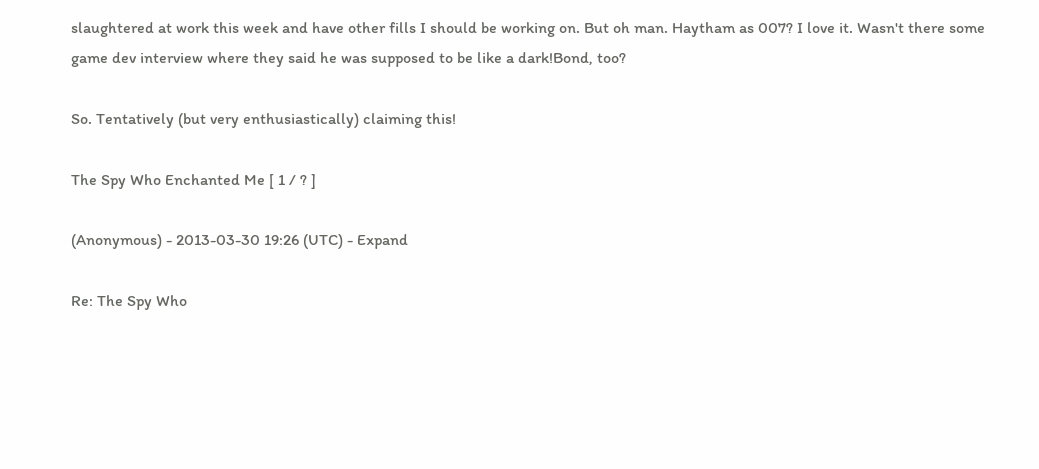slaughtered at work this week and have other fills I should be working on. But oh man. Haytham as 007? I love it. Wasn't there some game dev interview where they said he was supposed to be like a dark!Bond, too?

So. Tentatively (but very enthusiastically) claiming this!

The Spy Who Enchanted Me [ 1 / ? ]

(Anonymous) - 2013-03-30 19:26 (UTC) - Expand

Re: The Spy Who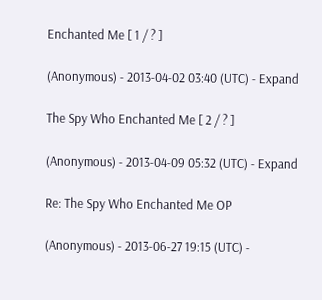Enchanted Me [ 1 / ? ]

(Anonymous) - 2013-04-02 03:40 (UTC) - Expand

The Spy Who Enchanted Me [ 2 / ? ]

(Anonymous) - 2013-04-09 05:32 (UTC) - Expand

Re: The Spy Who Enchanted Me OP

(Anonymous) - 2013-06-27 19:15 (UTC) -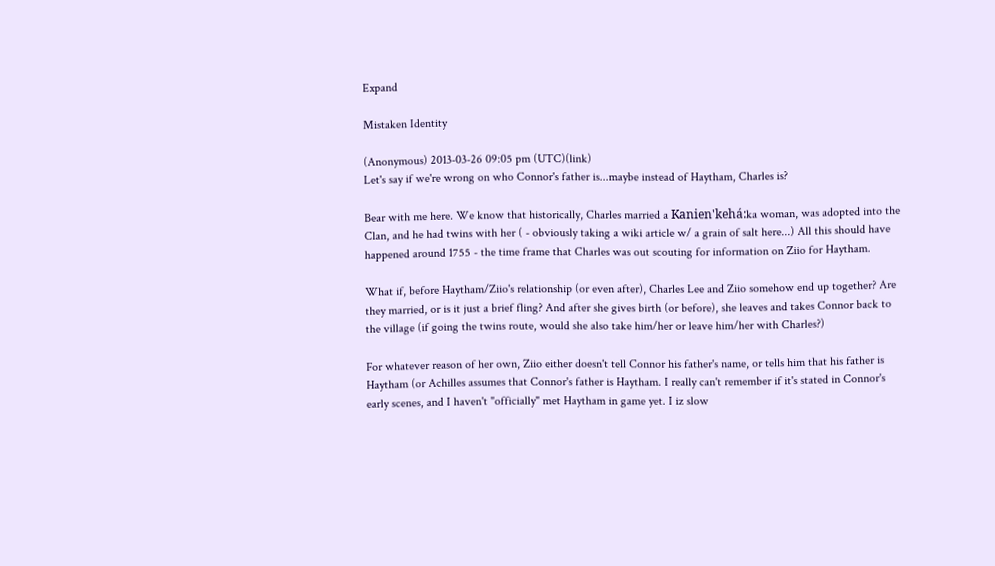Expand

Mistaken Identity

(Anonymous) 2013-03-26 09:05 pm (UTC)(link)
Let's say if we're wrong on who Connor's father is...maybe instead of Haytham, Charles is?

Bear with me here. We know that historically, Charles married a Kanien'kehá:ka woman, was adopted into the Clan, and he had twins with her ( - obviously taking a wiki article w/ a grain of salt here...) All this should have happened around 1755 - the time frame that Charles was out scouting for information on Ziio for Haytham.

What if, before Haytham/Ziio's relationship (or even after), Charles Lee and Ziio somehow end up together? Are they married, or is it just a brief fling? And after she gives birth (or before), she leaves and takes Connor back to the village (if going the twins route, would she also take him/her or leave him/her with Charles?)

For whatever reason of her own, Ziio either doesn't tell Connor his father's name, or tells him that his father is Haytham (or Achilles assumes that Connor's father is Haytham. I really can't remember if it's stated in Connor's early scenes, and I haven't "officially" met Haytham in game yet. I iz slow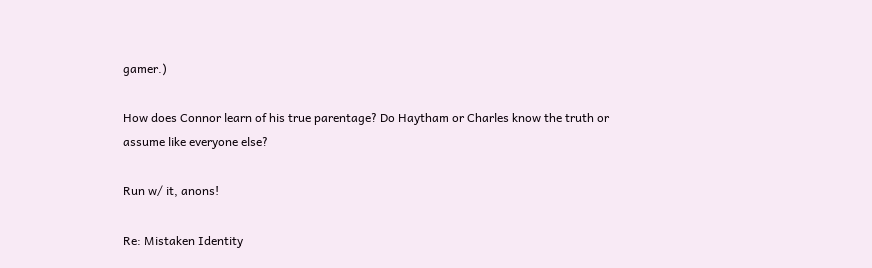gamer.)

How does Connor learn of his true parentage? Do Haytham or Charles know the truth or assume like everyone else?

Run w/ it, anons!

Re: Mistaken Identity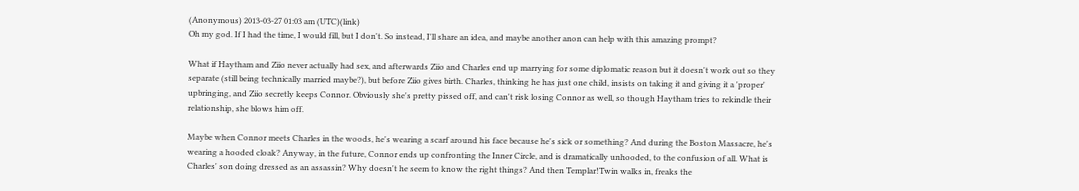(Anonymous) 2013-03-27 01:03 am (UTC)(link)
Oh my god. If I had the time, I would fill, but I don't. So instead, I'll share an idea, and maybe another anon can help with this amazing prompt?

What if Haytham and Ziio never actually had sex, and afterwards Ziio and Charles end up marrying for some diplomatic reason but it doesn't work out so they separate (still being technically married maybe?), but before Ziio gives birth. Charles, thinking he has just one child, insists on taking it and giving it a 'proper' upbringing, and Ziio secretly keeps Connor. Obviously she's pretty pissed off, and can't risk losing Connor as well, so though Haytham tries to rekindle their relationship, she blows him off.

Maybe when Connor meets Charles in the woods, he's wearing a scarf around his face because he's sick or something? And during the Boston Massacre, he's wearing a hooded cloak? Anyway, in the future, Connor ends up confronting the Inner Circle, and is dramatically unhooded, to the confusion of all. What is Charles' son doing dressed as an assassin? Why doesn't he seem to know the right things? And then Templar!Twin walks in, freaks the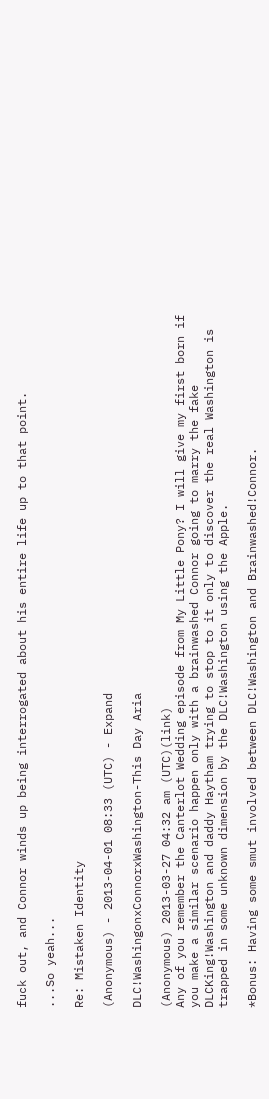fuck out, and Connor winds up being interrogated about his entire life up to that point.

...So yeah...

Re: Mistaken Identity

(Anonymous) - 2013-04-01 08:33 (UTC) - Expand

DLC!WashingonxConnorxWashington-This Day Aria

(Anonymous) 2013-03-27 04:32 am (UTC)(link)
Any of you remember the Canterlot Wedding episode from My Little Pony? I will give my first born if you make a similar scenario happen only with a brainwashed Connor going to marry the fake DLCKing!Washington and daddy Haytham trying to stop to it only to discover the real Washington is trapped in some unknown dimension by the DLC!Washington using the Apple.

*Bonus: Having some smut involved between DLC!Washington and Brainwashed!Connor.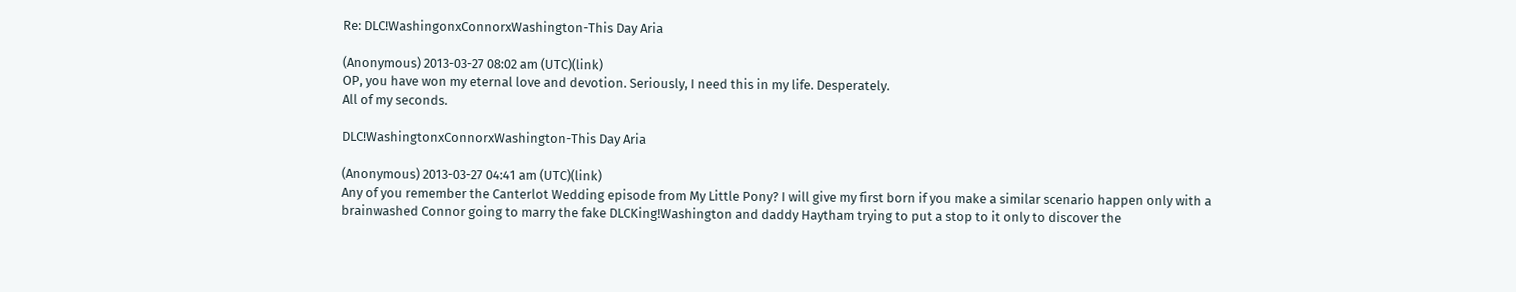Re: DLC!WashingonxConnorxWashington-This Day Aria

(Anonymous) 2013-03-27 08:02 am (UTC)(link)
OP, you have won my eternal love and devotion. Seriously, I need this in my life. Desperately.
All of my seconds.

DLC!WashingtonxConnorxWashington-This Day Aria

(Anonymous) 2013-03-27 04:41 am (UTC)(link)
Any of you remember the Canterlot Wedding episode from My Little Pony? I will give my first born if you make a similar scenario happen only with a brainwashed Connor going to marry the fake DLCKing!Washington and daddy Haytham trying to put a stop to it only to discover the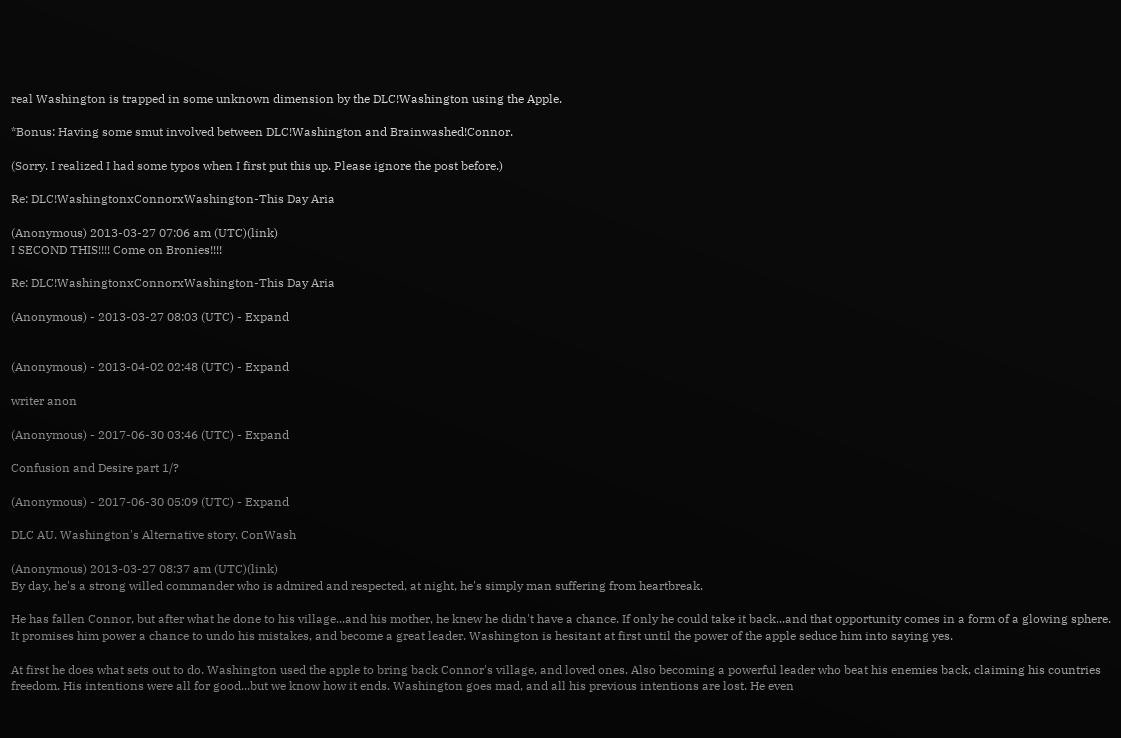real Washington is trapped in some unknown dimension by the DLC!Washington using the Apple.

*Bonus: Having some smut involved between DLC!Washington and Brainwashed!Connor.

(Sorry. I realized I had some typos when I first put this up. Please ignore the post before.)

Re: DLC!WashingtonxConnorxWashington-This Day Aria

(Anonymous) 2013-03-27 07:06 am (UTC)(link)
I SECOND THIS!!!! Come on Bronies!!!!

Re: DLC!WashingtonxConnorxWashington-This Day Aria

(Anonymous) - 2013-03-27 08:03 (UTC) - Expand


(Anonymous) - 2013-04-02 02:48 (UTC) - Expand

writer anon

(Anonymous) - 2017-06-30 03:46 (UTC) - Expand

Confusion and Desire part 1/?

(Anonymous) - 2017-06-30 05:09 (UTC) - Expand

DLC AU. Washington's Alternative story. ConWash

(Anonymous) 2013-03-27 08:37 am (UTC)(link)
By day, he's a strong willed commander who is admired and respected, at night, he's simply man suffering from heartbreak.

He has fallen Connor, but after what he done to his village...and his mother, he knew he didn't have a chance. If only he could take it back...and that opportunity comes in a form of a glowing sphere. It promises him power a chance to undo his mistakes, and become a great leader. Washington is hesitant at first until the power of the apple seduce him into saying yes.

At first he does what sets out to do. Washington used the apple to bring back Connor's village, and loved ones. Also becoming a powerful leader who beat his enemies back, claiming his countries freedom. His intentions were all for good...but we know how it ends. Washington goes mad, and all his previous intentions are lost. He even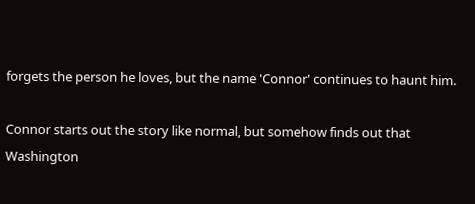forgets the person he loves, but the name 'Connor' continues to haunt him.

Connor starts out the story like normal, but somehow finds out that Washington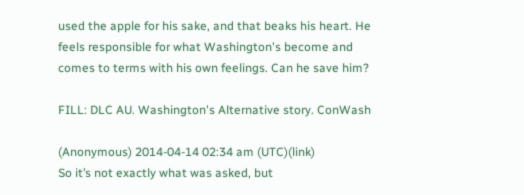used the apple for his sake, and that beaks his heart. He feels responsible for what Washington's become and comes to terms with his own feelings. Can he save him?

FILL: DLC AU. Washington's Alternative story. ConWash

(Anonymous) 2014-04-14 02:34 am (UTC)(link)
So it’s not exactly what was asked, but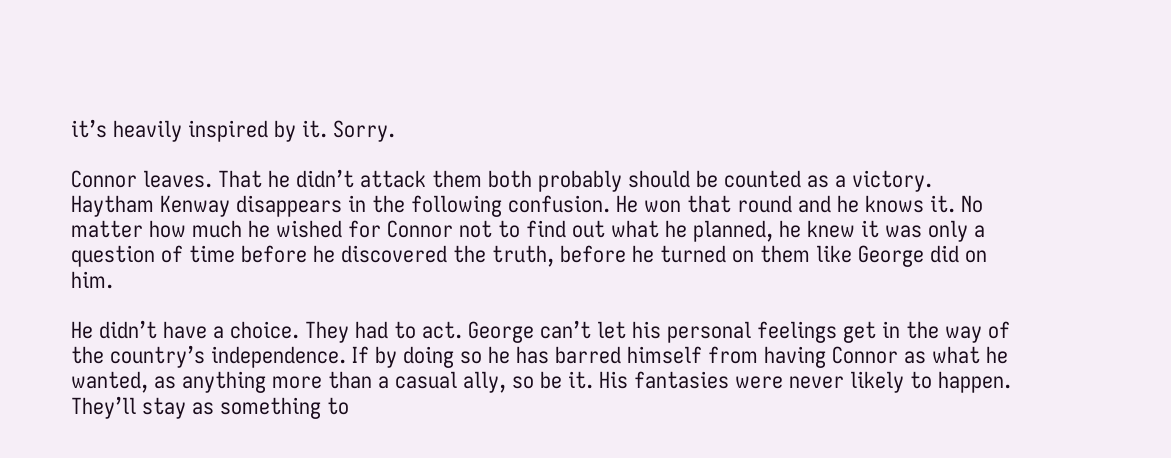it’s heavily inspired by it. Sorry.

Connor leaves. That he didn’t attack them both probably should be counted as a victory. Haytham Kenway disappears in the following confusion. He won that round and he knows it. No matter how much he wished for Connor not to find out what he planned, he knew it was only a question of time before he discovered the truth, before he turned on them like George did on him.

He didn’t have a choice. They had to act. George can’t let his personal feelings get in the way of the country’s independence. If by doing so he has barred himself from having Connor as what he wanted, as anything more than a casual ally, so be it. His fantasies were never likely to happen. They’ll stay as something to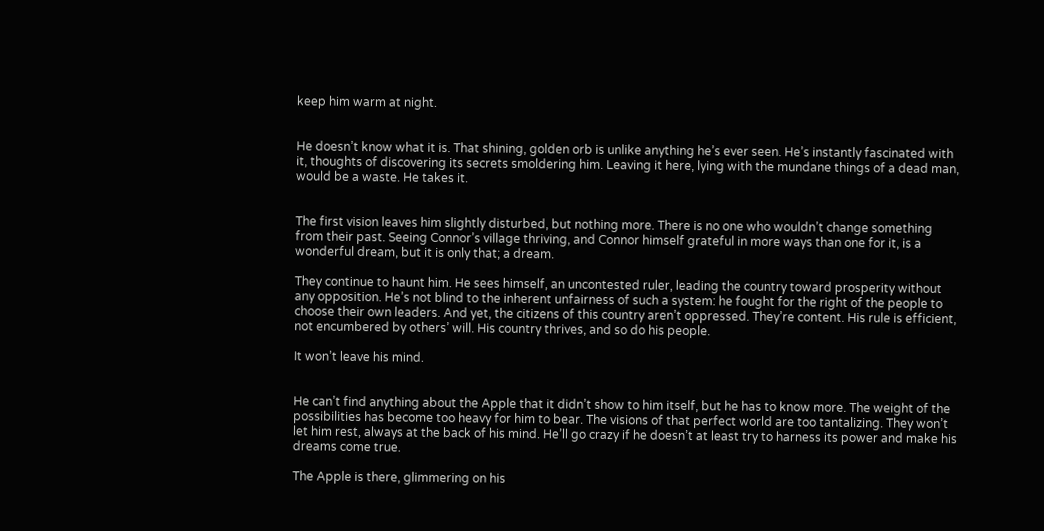keep him warm at night.


He doesn’t know what it is. That shining, golden orb is unlike anything he’s ever seen. He’s instantly fascinated with it, thoughts of discovering its secrets smoldering him. Leaving it here, lying with the mundane things of a dead man, would be a waste. He takes it.


The first vision leaves him slightly disturbed, but nothing more. There is no one who wouldn’t change something from their past. Seeing Connor’s village thriving, and Connor himself grateful in more ways than one for it, is a wonderful dream, but it is only that; a dream.

They continue to haunt him. He sees himself, an uncontested ruler, leading the country toward prosperity without any opposition. He’s not blind to the inherent unfairness of such a system: he fought for the right of the people to choose their own leaders. And yet, the citizens of this country aren’t oppressed. They’re content. His rule is efficient, not encumbered by others’ will. His country thrives, and so do his people.

It won’t leave his mind.


He can’t find anything about the Apple that it didn’t show to him itself, but he has to know more. The weight of the possibilities has become too heavy for him to bear. The visions of that perfect world are too tantalizing. They won’t let him rest, always at the back of his mind. He’ll go crazy if he doesn’t at least try to harness its power and make his dreams come true.

The Apple is there, glimmering on his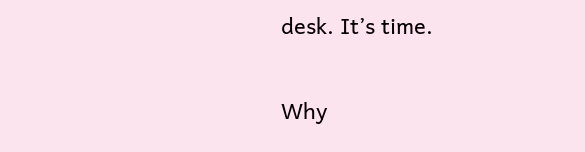desk. It’s time.


Why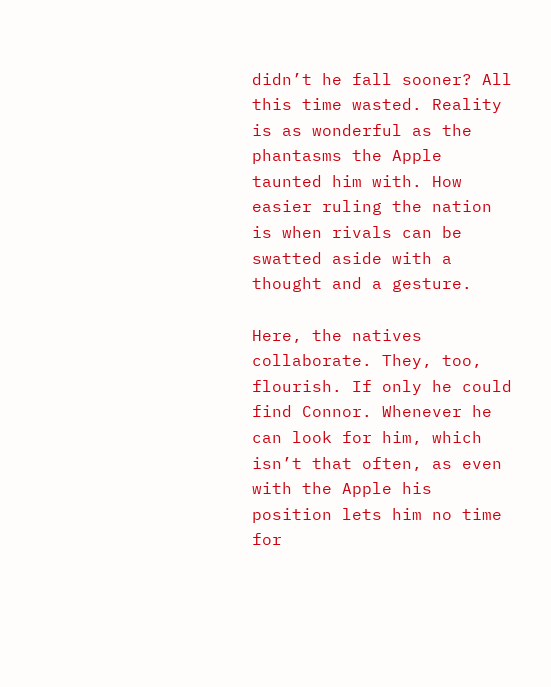didn’t he fall sooner? All this time wasted. Reality is as wonderful as the phantasms the Apple taunted him with. How easier ruling the nation is when rivals can be swatted aside with a thought and a gesture.

Here, the natives collaborate. They, too, flourish. If only he could find Connor. Whenever he can look for him, which isn’t that often, as even with the Apple his position lets him no time for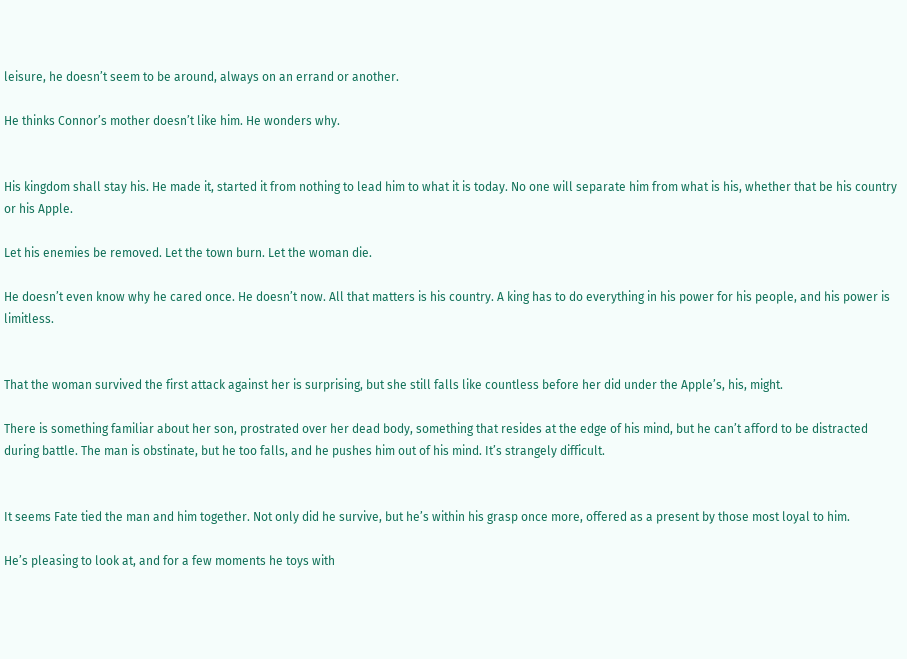leisure, he doesn’t seem to be around, always on an errand or another.

He thinks Connor’s mother doesn’t like him. He wonders why.


His kingdom shall stay his. He made it, started it from nothing to lead him to what it is today. No one will separate him from what is his, whether that be his country or his Apple.

Let his enemies be removed. Let the town burn. Let the woman die.

He doesn’t even know why he cared once. He doesn’t now. All that matters is his country. A king has to do everything in his power for his people, and his power is limitless.


That the woman survived the first attack against her is surprising, but she still falls like countless before her did under the Apple’s, his, might.

There is something familiar about her son, prostrated over her dead body, something that resides at the edge of his mind, but he can’t afford to be distracted during battle. The man is obstinate, but he too falls, and he pushes him out of his mind. It’s strangely difficult.


It seems Fate tied the man and him together. Not only did he survive, but he’s within his grasp once more, offered as a present by those most loyal to him.

He’s pleasing to look at, and for a few moments he toys with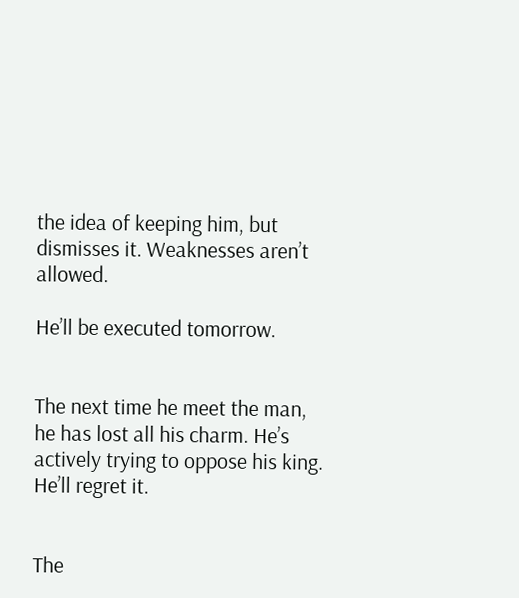the idea of keeping him, but dismisses it. Weaknesses aren’t allowed.

He’ll be executed tomorrow.


The next time he meet the man, he has lost all his charm. He’s actively trying to oppose his king. He’ll regret it.


The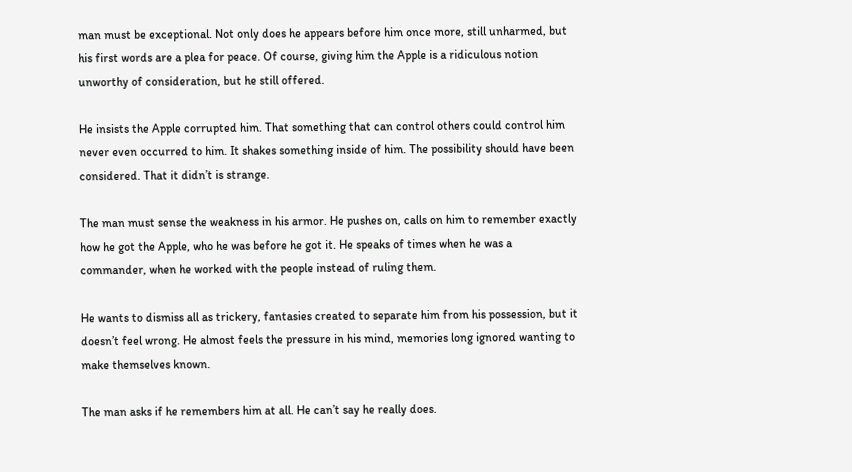man must be exceptional. Not only does he appears before him once more, still unharmed, but his first words are a plea for peace. Of course, giving him the Apple is a ridiculous notion unworthy of consideration, but he still offered.

He insists the Apple corrupted him. That something that can control others could control him never even occurred to him. It shakes something inside of him. The possibility should have been considered. That it didn’t is strange.

The man must sense the weakness in his armor. He pushes on, calls on him to remember exactly how he got the Apple, who he was before he got it. He speaks of times when he was a commander, when he worked with the people instead of ruling them.

He wants to dismiss all as trickery, fantasies created to separate him from his possession, but it doesn’t feel wrong. He almost feels the pressure in his mind, memories long ignored wanting to make themselves known.

The man asks if he remembers him at all. He can’t say he really does.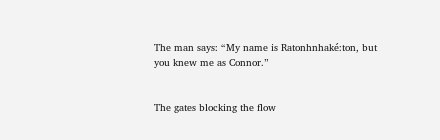The man says: “My name is Ratonhnhaké:ton, but you knew me as Connor.”


The gates blocking the flow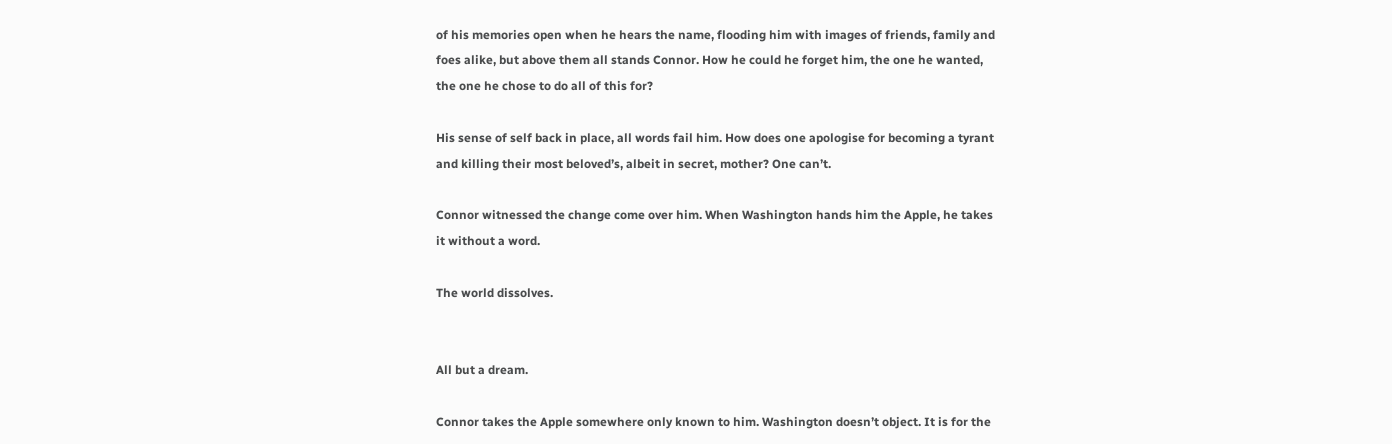of his memories open when he hears the name, flooding him with images of friends, family and foes alike, but above them all stands Connor. How he could he forget him, the one he wanted, the one he chose to do all of this for?

His sense of self back in place, all words fail him. How does one apologise for becoming a tyrant and killing their most beloved’s, albeit in secret, mother? One can’t.

Connor witnessed the change come over him. When Washington hands him the Apple, he takes it without a word.

The world dissolves.


All but a dream.

Connor takes the Apple somewhere only known to him. Washington doesn’t object. It is for the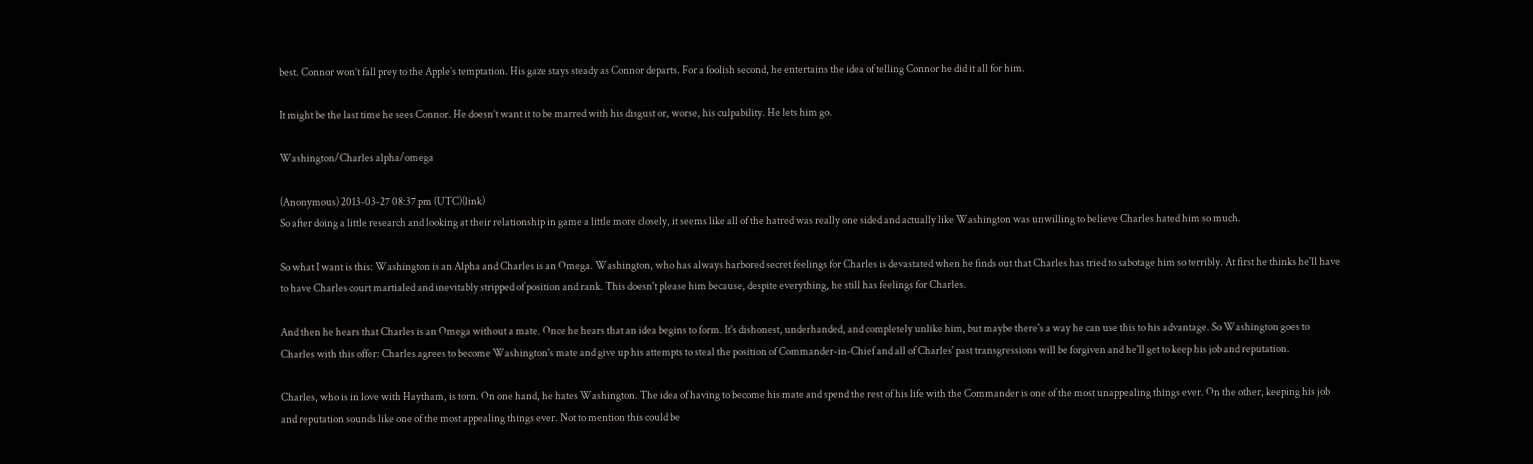best. Connor won’t fall prey to the Apple’s temptation. His gaze stays steady as Connor departs. For a foolish second, he entertains the idea of telling Connor he did it all for him.

It might be the last time he sees Connor. He doesn’t want it to be marred with his disgust or, worse, his culpability. He lets him go.

Washington/Charles alpha/omega

(Anonymous) 2013-03-27 08:37 pm (UTC)(link)
So after doing a little research and looking at their relationship in game a little more closely, it seems like all of the hatred was really one sided and actually like Washington was unwilling to believe Charles hated him so much.

So what I want is this: Washington is an Alpha and Charles is an Omega. Washington, who has always harbored secret feelings for Charles is devastated when he finds out that Charles has tried to sabotage him so terribly. At first he thinks he'll have to have Charles court martialed and inevitably stripped of position and rank. This doesn't please him because, despite everything, he still has feelings for Charles.

And then he hears that Charles is an Omega without a mate. Once he hears that an idea begins to form. It's dishonest, underhanded, and completely unlike him, but maybe there's a way he can use this to his advantage. So Washington goes to Charles with this offer: Charles agrees to become Washington's mate and give up his attempts to steal the position of Commander-in-Chief and all of Charles' past transgressions will be forgiven and he'll get to keep his job and reputation.

Charles, who is in love with Haytham, is torn. On one hand, he hates Washington. The idea of having to become his mate and spend the rest of his life with the Commander is one of the most unappealing things ever. On the other, keeping his job and reputation sounds like one of the most appealing things ever. Not to mention this could be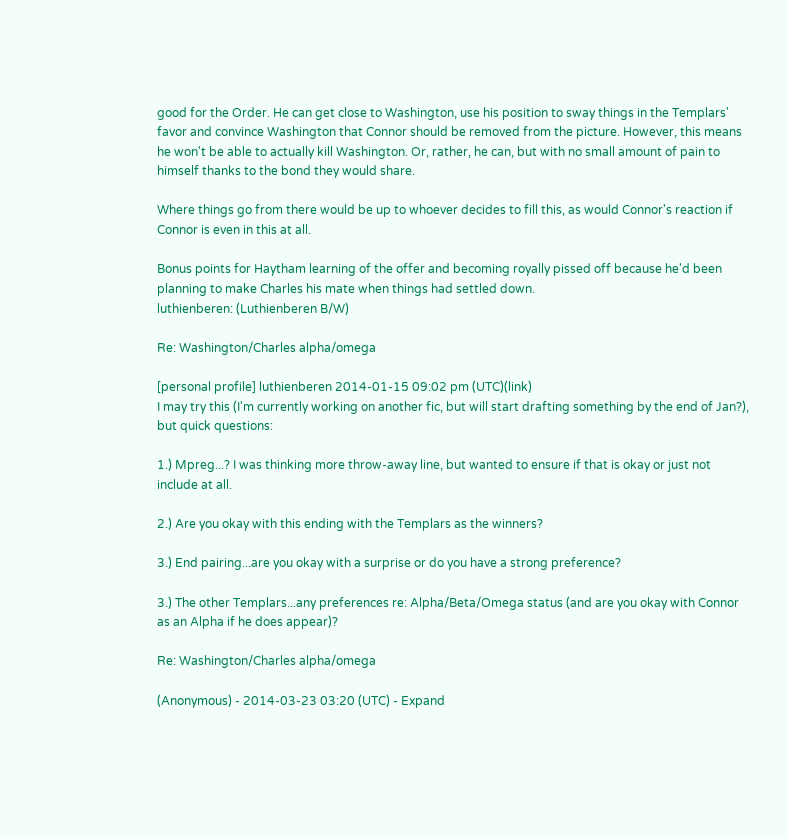good for the Order. He can get close to Washington, use his position to sway things in the Templars' favor and convince Washington that Connor should be removed from the picture. However, this means he won't be able to actually kill Washington. Or, rather, he can, but with no small amount of pain to himself thanks to the bond they would share.

Where things go from there would be up to whoever decides to fill this, as would Connor's reaction if Connor is even in this at all.

Bonus points for Haytham learning of the offer and becoming royally pissed off because he'd been planning to make Charles his mate when things had settled down.
luthienberen: (Luthienberen B/W)

Re: Washington/Charles alpha/omega

[personal profile] luthienberen 2014-01-15 09:02 pm (UTC)(link)
I may try this (I'm currently working on another fic, but will start drafting something by the end of Jan?), but quick questions:

1.) Mpreg...? I was thinking more throw-away line, but wanted to ensure if that is okay or just not include at all.

2.) Are you okay with this ending with the Templars as the winners?

3.) End pairing...are you okay with a surprise or do you have a strong preference?

3.) The other Templars...any preferences re: Alpha/Beta/Omega status (and are you okay with Connor as an Alpha if he does appear)?

Re: Washington/Charles alpha/omega

(Anonymous) - 2014-03-23 03:20 (UTC) - Expand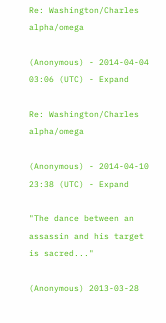Re: Washington/Charles alpha/omega

(Anonymous) - 2014-04-04 03:06 (UTC) - Expand

Re: Washington/Charles alpha/omega

(Anonymous) - 2014-04-10 23:38 (UTC) - Expand

"The dance between an assassin and his target is sacred..."

(Anonymous) 2013-03-28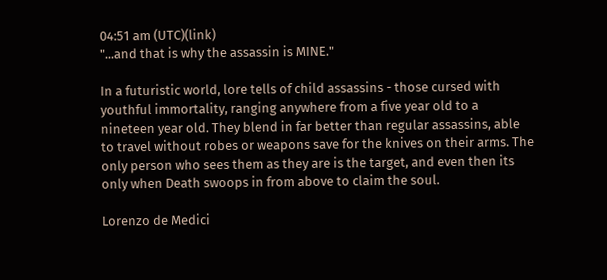04:51 am (UTC)(link)
"...and that is why the assassin is MINE."

In a futuristic world, lore tells of child assassins - those cursed with youthful immortality, ranging anywhere from a five year old to a nineteen year old. They blend in far better than regular assassins, able to travel without robes or weapons save for the knives on their arms. The only person who sees them as they are is the target, and even then its only when Death swoops in from above to claim the soul.

Lorenzo de Medici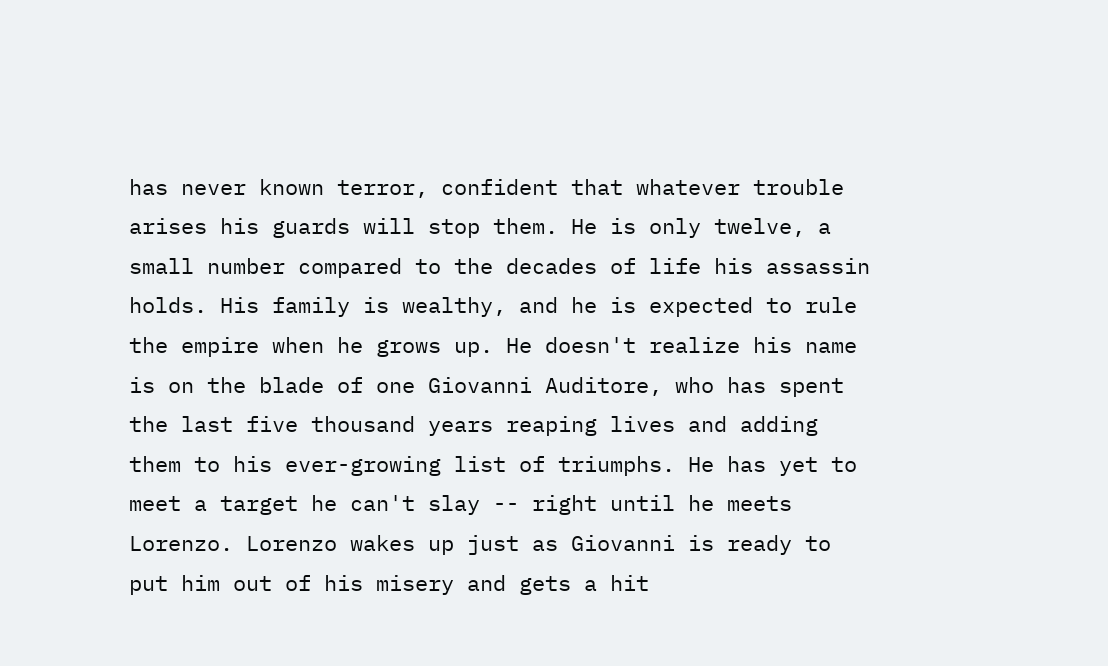has never known terror, confident that whatever trouble arises his guards will stop them. He is only twelve, a small number compared to the decades of life his assassin holds. His family is wealthy, and he is expected to rule the empire when he grows up. He doesn't realize his name is on the blade of one Giovanni Auditore, who has spent the last five thousand years reaping lives and adding them to his ever-growing list of triumphs. He has yet to meet a target he can't slay -- right until he meets Lorenzo. Lorenzo wakes up just as Giovanni is ready to put him out of his misery and gets a hit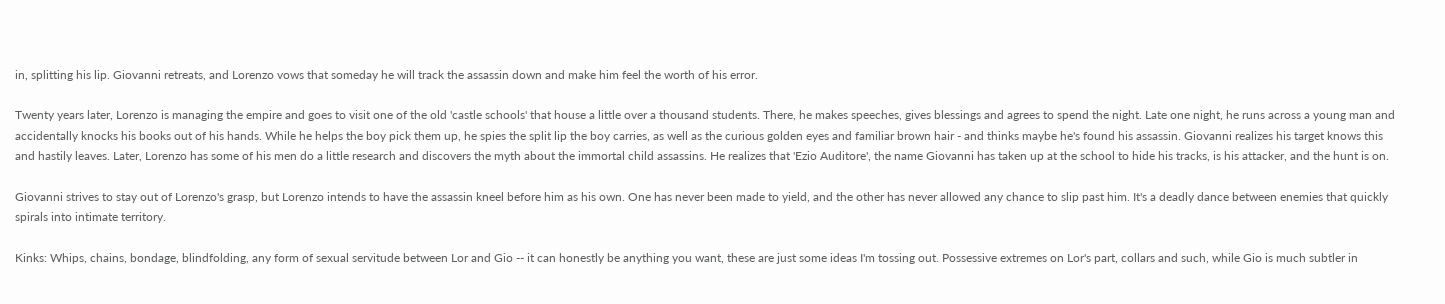in, splitting his lip. Giovanni retreats, and Lorenzo vows that someday he will track the assassin down and make him feel the worth of his error.

Twenty years later, Lorenzo is managing the empire and goes to visit one of the old 'castle schools' that house a little over a thousand students. There, he makes speeches, gives blessings and agrees to spend the night. Late one night, he runs across a young man and accidentally knocks his books out of his hands. While he helps the boy pick them up, he spies the split lip the boy carries, as well as the curious golden eyes and familiar brown hair - and thinks maybe he's found his assassin. Giovanni realizes his target knows this and hastily leaves. Later, Lorenzo has some of his men do a little research and discovers the myth about the immortal child assassins. He realizes that 'Ezio Auditore', the name Giovanni has taken up at the school to hide his tracks, is his attacker, and the hunt is on.

Giovanni strives to stay out of Lorenzo's grasp, but Lorenzo intends to have the assassin kneel before him as his own. One has never been made to yield, and the other has never allowed any chance to slip past him. It's a deadly dance between enemies that quickly spirals into intimate territory.

Kinks: Whips, chains, bondage, blindfolding, any form of sexual servitude between Lor and Gio -- it can honestly be anything you want, these are just some ideas I'm tossing out. Possessive extremes on Lor's part, collars and such, while Gio is much subtler in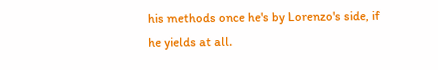his methods once he's by Lorenzo's side, if he yields at all.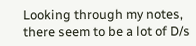Looking through my notes, there seem to be a lot of D/s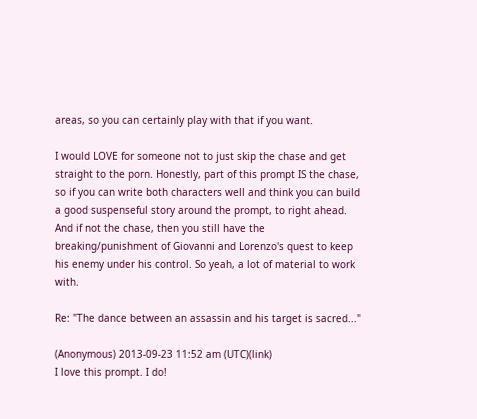areas, so you can certainly play with that if you want.

I would LOVE for someone not to just skip the chase and get straight to the porn. Honestly, part of this prompt IS the chase, so if you can write both characters well and think you can build a good suspenseful story around the prompt, to right ahead. And if not the chase, then you still have the breaking/punishment of Giovanni and Lorenzo's quest to keep his enemy under his control. So yeah, a lot of material to work with.

Re: "The dance between an assassin and his target is sacred..."

(Anonymous) 2013-09-23 11:52 am (UTC)(link)
I love this prompt. I do!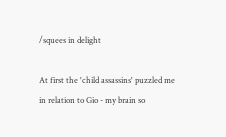/squees in delight

At first the 'child assassins' puzzled me in relation to Gio - my brain so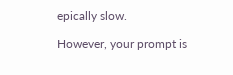epically slow.

However, your prompt is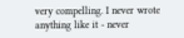very compelling. I never wrote anything like it - never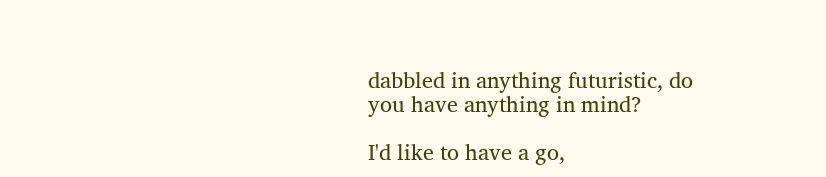dabbled in anything futuristic, do you have anything in mind?

I'd like to have a go,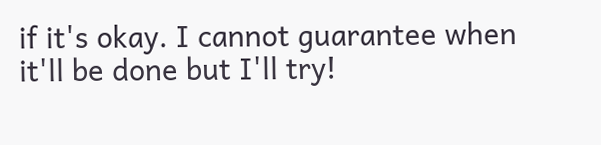if it's okay. I cannot guarantee when it'll be done but I'll try!